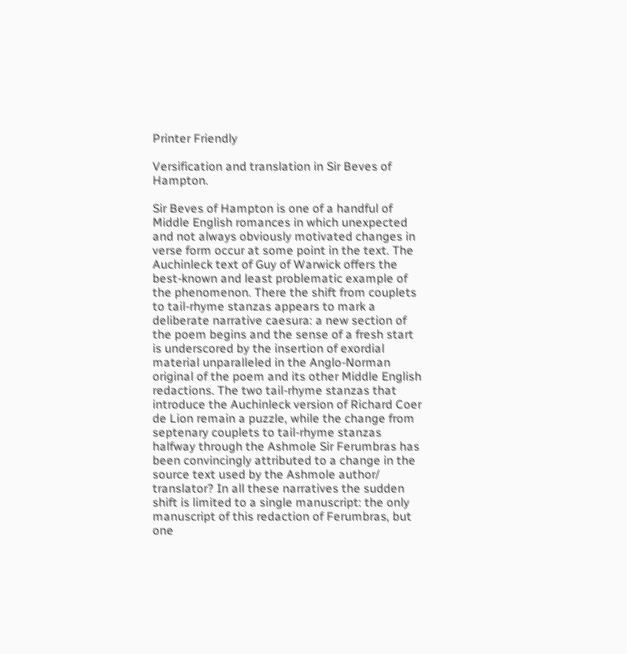Printer Friendly

Versification and translation in Sir Beves of Hampton.

Sir Beves of Hampton is one of a handful of Middle English romances in which unexpected and not always obviously motivated changes in verse form occur at some point in the text. The Auchinleck text of Guy of Warwick offers the best-known and least problematic example of the phenomenon. There the shift from couplets to tail-rhyme stanzas appears to mark a deliberate narrative caesura: a new section of the poem begins and the sense of a fresh start is underscored by the insertion of exordial material unparalleled in the Anglo-Norman original of the poem and its other Middle English redactions. The two tail-rhyme stanzas that introduce the Auchinleck version of Richard Coer de Lion remain a puzzle, while the change from septenary couplets to tail-rhyme stanzas halfway through the Ashmole Sir Ferumbras has been convincingly attributed to a change in the source text used by the Ashmole author/ translator? In all these narratives the sudden shift is limited to a single manuscript: the only manuscript of this redaction of Ferumbras, but one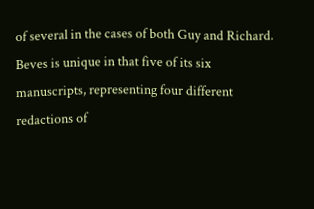of several in the cases of both Guy and Richard. Beves is unique in that five of its six manuscripts, representing four different redactions of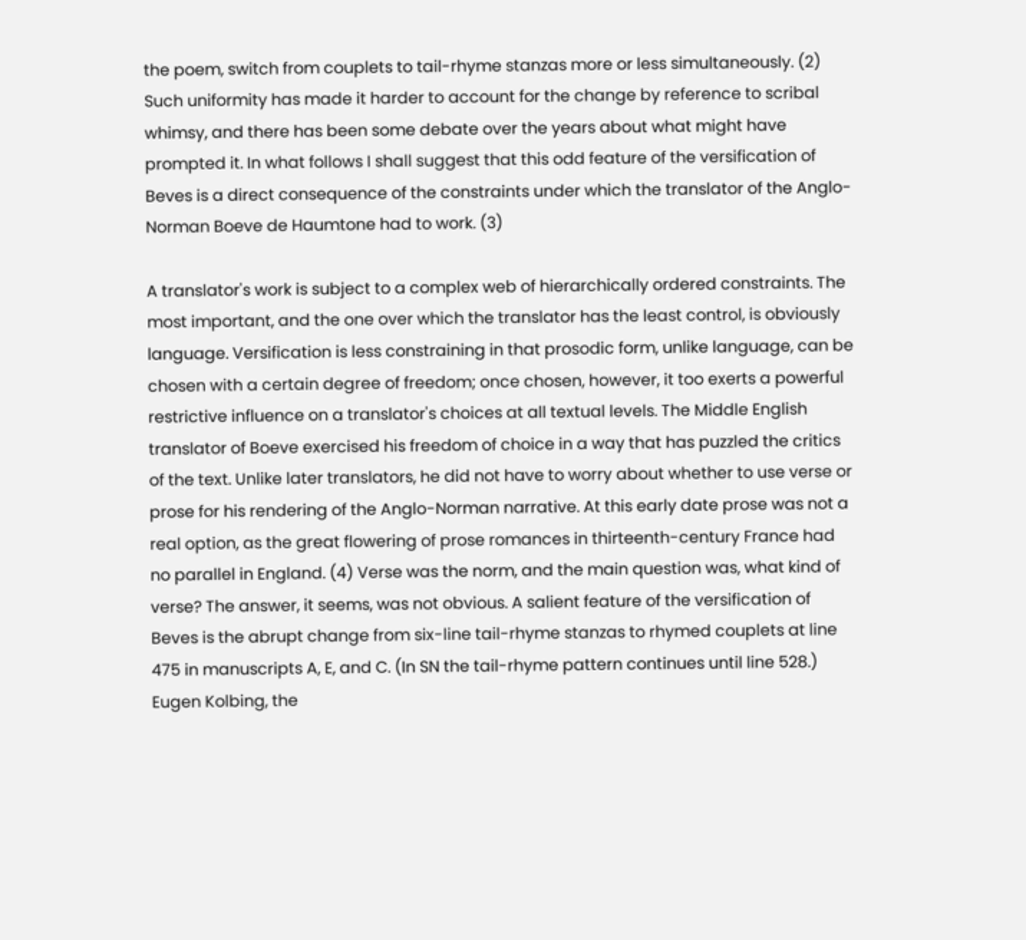the poem, switch from couplets to tail-rhyme stanzas more or less simultaneously. (2) Such uniformity has made it harder to account for the change by reference to scribal whimsy, and there has been some debate over the years about what might have prompted it. In what follows I shall suggest that this odd feature of the versification of Beves is a direct consequence of the constraints under which the translator of the Anglo-Norman Boeve de Haumtone had to work. (3)

A translator's work is subject to a complex web of hierarchically ordered constraints. The most important, and the one over which the translator has the least control, is obviously language. Versification is less constraining in that prosodic form, unlike language, can be chosen with a certain degree of freedom; once chosen, however, it too exerts a powerful restrictive influence on a translator's choices at all textual levels. The Middle English translator of Boeve exercised his freedom of choice in a way that has puzzled the critics of the text. Unlike later translators, he did not have to worry about whether to use verse or prose for his rendering of the Anglo-Norman narrative. At this early date prose was not a real option, as the great flowering of prose romances in thirteenth-century France had no parallel in England. (4) Verse was the norm, and the main question was, what kind of verse? The answer, it seems, was not obvious. A salient feature of the versification of Beves is the abrupt change from six-line tail-rhyme stanzas to rhymed couplets at line 475 in manuscripts A, E, and C. (In SN the tail-rhyme pattern continues until line 528.) Eugen Kolbing, the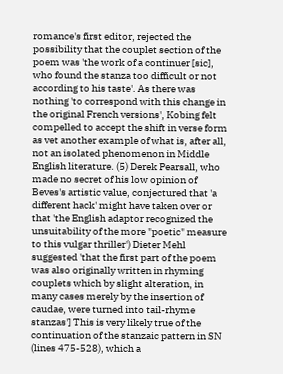romance's first editor, rejected the possibility that the couplet section of the poem was 'the work of a continuer [sic], who found the stanza too difficult or not according to his taste'. As there was nothing 'to correspond with this change in the original French versions', Kobing felt compelled to accept the shift in verse form as vet another example of what is, after all, not an isolated phenomenon in Middle English literature. (5) Derek Pearsall, who made no secret of his low opinion of Beves's artistic value, conjectured that 'a different hack' might have taken over or that 'the English adaptor recognized the unsuitability of the more "poetic" measure to this vulgar thriller') Dieter Mehl suggested 'that the first part of the poem was also originally written in rhyming couplets which by slight alteration, in many cases merely by the insertion of caudae, were turned into tail-rhyme stanzas'] This is very likely true of the continuation of the stanzaic pattern in SN (lines 475-528), which a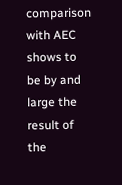comparison with AEC shows to be by and large the result of the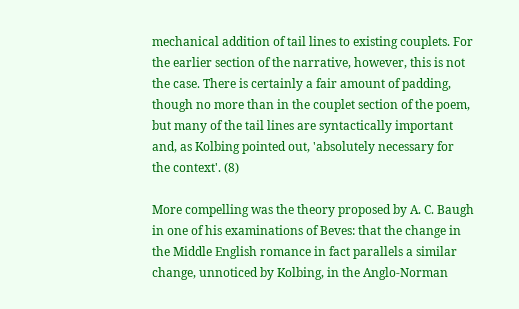mechanical addition of tail lines to existing couplets. For the earlier section of the narrative, however, this is not the case. There is certainly a fair amount of padding, though no more than in the couplet section of the poem, but many of the tail lines are syntactically important and, as Kolbing pointed out, 'absolutely necessary for the context'. (8)

More compelling was the theory proposed by A. C. Baugh in one of his examinations of Beves: that the change in the Middle English romance in fact parallels a similar change, unnoticed by Kolbing, in the Anglo-Norman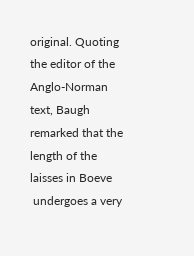original. Quoting the editor of the Anglo-Norman text, Baugh remarked that the length of the laisses in Boeve
 undergoes a very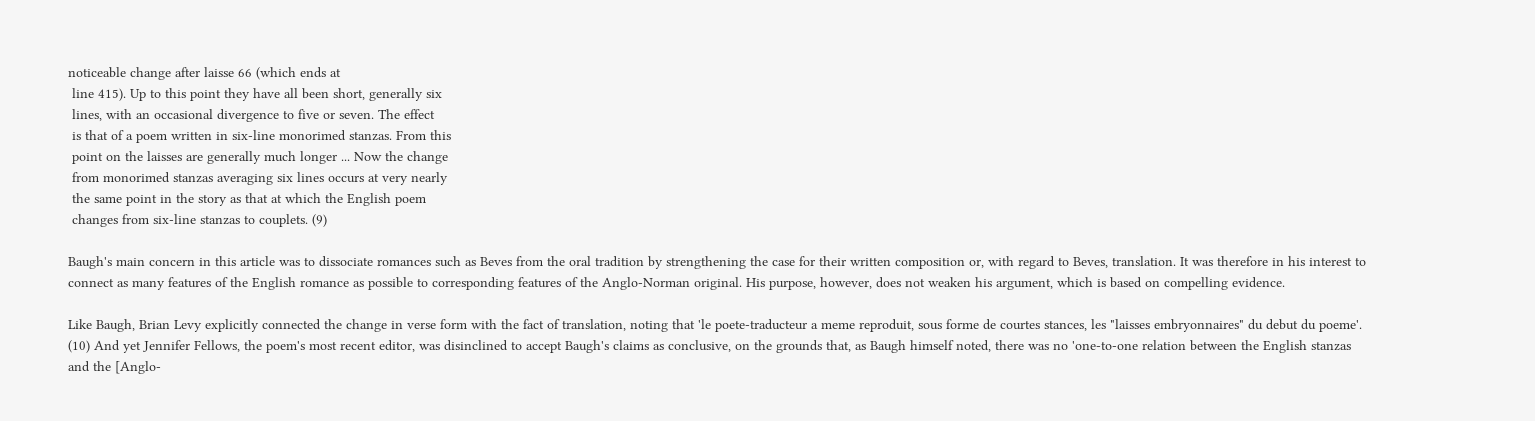noticeable change after laisse 66 (which ends at
 line 415). Up to this point they have all been short, generally six
 lines, with an occasional divergence to five or seven. The effect
 is that of a poem written in six-line monorimed stanzas. From this
 point on the laisses are generally much longer ... Now the change
 from monorimed stanzas averaging six lines occurs at very nearly
 the same point in the story as that at which the English poem
 changes from six-line stanzas to couplets. (9)

Baugh's main concern in this article was to dissociate romances such as Beves from the oral tradition by strengthening the case for their written composition or, with regard to Beves, translation. It was therefore in his interest to connect as many features of the English romance as possible to corresponding features of the Anglo-Norman original. His purpose, however, does not weaken his argument, which is based on compelling evidence.

Like Baugh, Brian Levy explicitly connected the change in verse form with the fact of translation, noting that 'le poete-traducteur a meme reproduit, sous forme de courtes stances, les "laisses embryonnaires" du debut du poeme'. (10) And yet Jennifer Fellows, the poem's most recent editor, was disinclined to accept Baugh's claims as conclusive, on the grounds that, as Baugh himself noted, there was no 'one-to-one relation between the English stanzas and the [Anglo-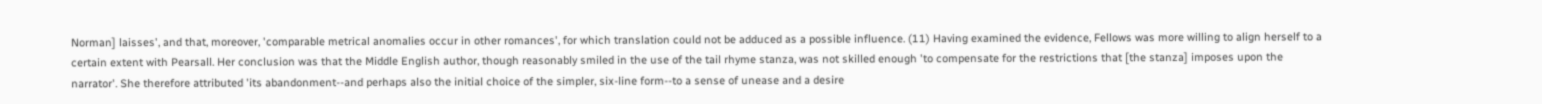Norman] laisses', and that, moreover, 'comparable metrical anomalies occur in other romances', for which translation could not be adduced as a possible influence. (11) Having examined the evidence, Fellows was more willing to align herself to a certain extent with Pearsall. Her conclusion was that the Middle English author, though reasonably smiled in the use of the tail rhyme stanza, was not skilled enough 'to compensate for the restrictions that [the stanza] imposes upon the narrator'. She therefore attributed 'its abandonment--and perhaps also the initial choice of the simpler, six-line form--to a sense of unease and a desire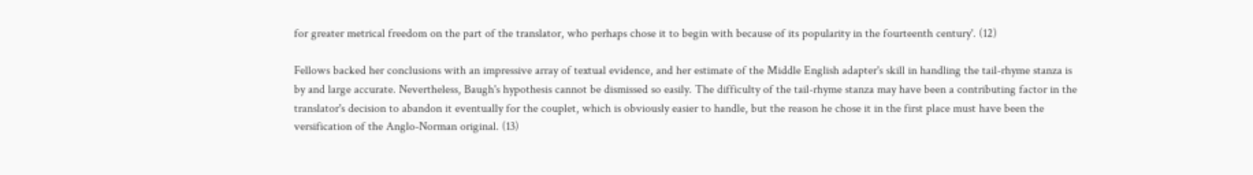for greater metrical freedom on the part of the translator, who perhaps chose it to begin with because of its popularity in the fourteenth century'. (12)

Fellows backed her conclusions with an impressive array of textual evidence, and her estimate of the Middle English adapter's skill in handling the tail-rhyme stanza is by and large accurate. Nevertheless, Baugh's hypothesis cannot be dismissed so easily. The difficulty of the tail-rhyme stanza may have been a contributing factor in the translator's decision to abandon it eventually for the couplet, which is obviously easier to handle, but the reason he chose it in the first place must have been the versification of the Anglo-Norman original. (13)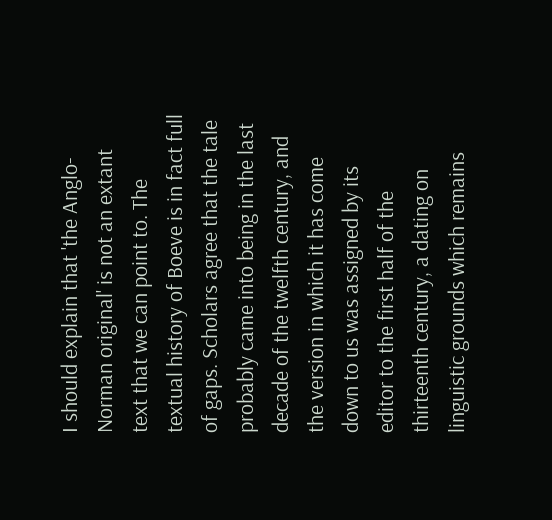I should explain that 'the Anglo-Norman original' is not an extant text that we can point to. The textual history of Boeve is in fact full of gaps. Scholars agree that the tale probably came into being in the last decade of the twelfth century, and the version in which it has come down to us was assigned by its editor to the first half of the thirteenth century, a dating on linguistic grounds which remains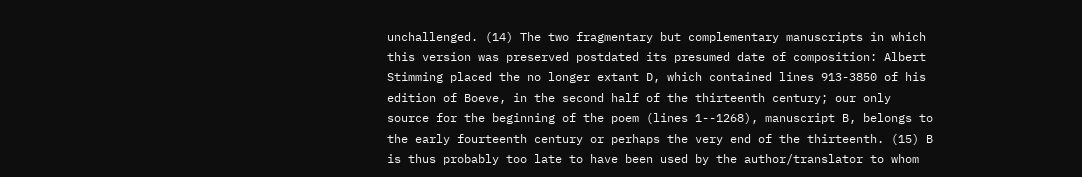unchallenged. (14) The two fragmentary but complementary manuscripts in which this version was preserved postdated its presumed date of composition: Albert Stimming placed the no longer extant D, which contained lines 913-3850 of his edition of Boeve, in the second half of the thirteenth century; our only source for the beginning of the poem (lines 1--1268), manuscript B, belongs to the early fourteenth century or perhaps the very end of the thirteenth. (15) B is thus probably too late to have been used by the author/translator to whom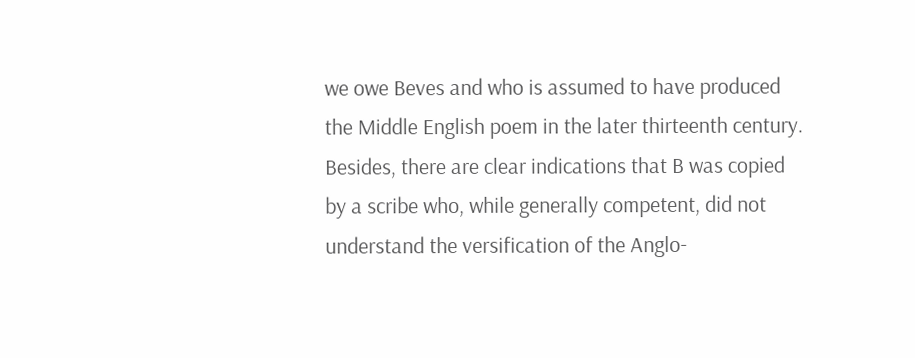we owe Beves and who is assumed to have produced the Middle English poem in the later thirteenth century. Besides, there are clear indications that B was copied by a scribe who, while generally competent, did not understand the versification of the Anglo-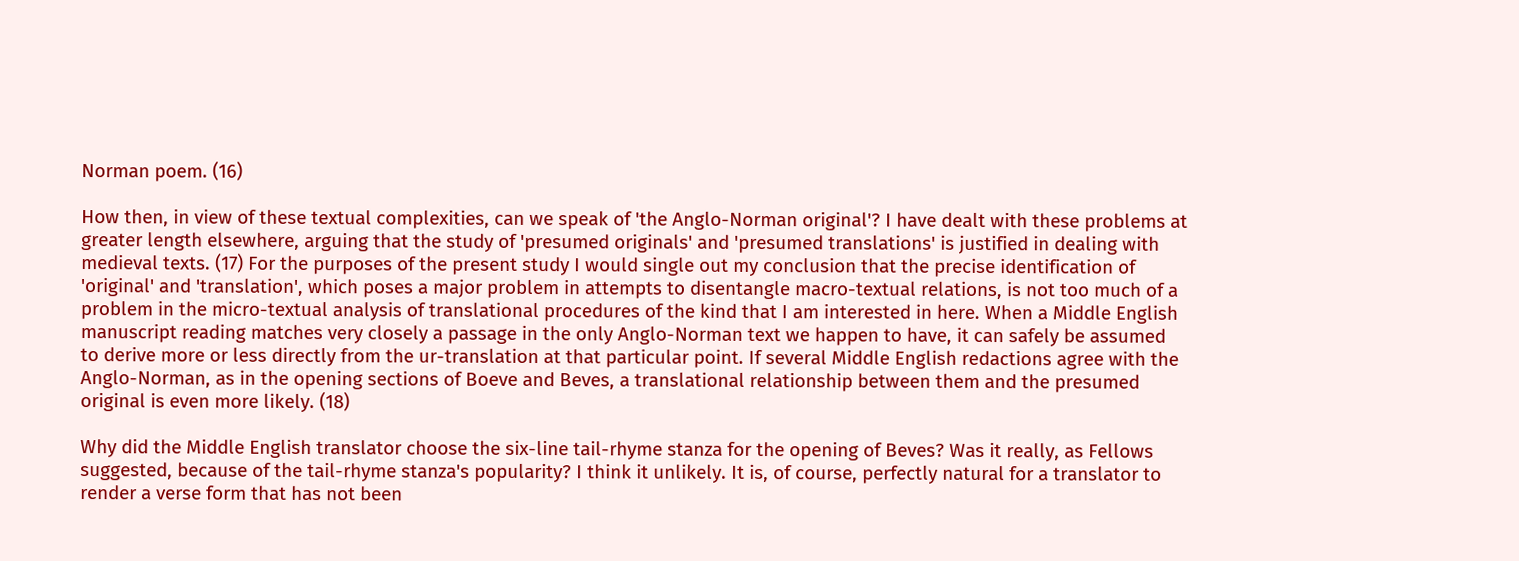Norman poem. (16)

How then, in view of these textual complexities, can we speak of 'the Anglo-Norman original'? I have dealt with these problems at greater length elsewhere, arguing that the study of 'presumed originals' and 'presumed translations' is justified in dealing with medieval texts. (17) For the purposes of the present study I would single out my conclusion that the precise identification of 'original' and 'translation', which poses a major problem in attempts to disentangle macro-textual relations, is not too much of a problem in the micro-textual analysis of translational procedures of the kind that I am interested in here. When a Middle English manuscript reading matches very closely a passage in the only Anglo-Norman text we happen to have, it can safely be assumed to derive more or less directly from the ur-translation at that particular point. If several Middle English redactions agree with the Anglo-Norman, as in the opening sections of Boeve and Beves, a translational relationship between them and the presumed original is even more likely. (18)

Why did the Middle English translator choose the six-line tail-rhyme stanza for the opening of Beves? Was it really, as Fellows suggested, because of the tail-rhyme stanza's popularity? I think it unlikely. It is, of course, perfectly natural for a translator to render a verse form that has not been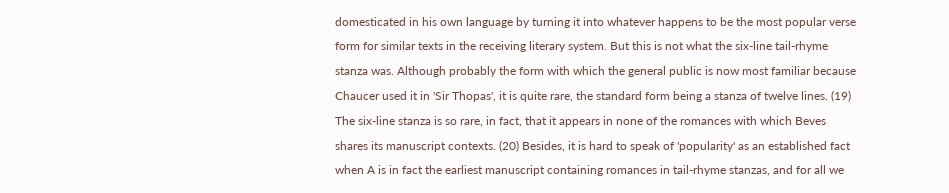domesticated in his own language by turning it into whatever happens to be the most popular verse form for similar texts in the receiving literary system. But this is not what the six-line tail-rhyme stanza was. Although probably the form with which the general public is now most familiar because Chaucer used it in 'Sir Thopas', it is quite rare, the standard form being a stanza of twelve lines. (19) The six-line stanza is so rare, in fact, that it appears in none of the romances with which Beves shares its manuscript contexts. (20) Besides, it is hard to speak of 'popularity' as an established fact when A is in fact the earliest manuscript containing romances in tail-rhyme stanzas, and for all we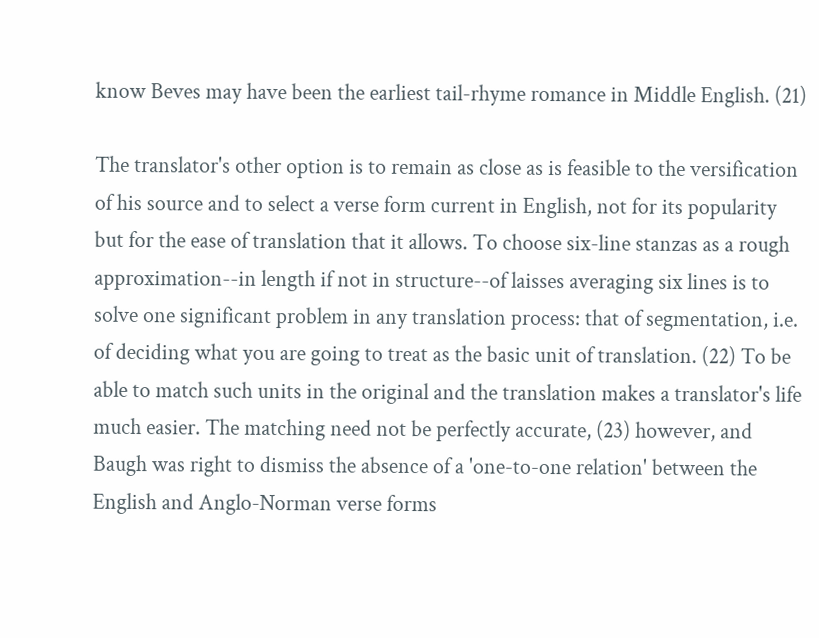know Beves may have been the earliest tail-rhyme romance in Middle English. (21)

The translator's other option is to remain as close as is feasible to the versification of his source and to select a verse form current in English, not for its popularity but for the ease of translation that it allows. To choose six-line stanzas as a rough approximation--in length if not in structure--of laisses averaging six lines is to solve one significant problem in any translation process: that of segmentation, i.e. of deciding what you are going to treat as the basic unit of translation. (22) To be able to match such units in the original and the translation makes a translator's life much easier. The matching need not be perfectly accurate, (23) however, and Baugh was right to dismiss the absence of a 'one-to-one relation' between the English and Anglo-Norman verse forms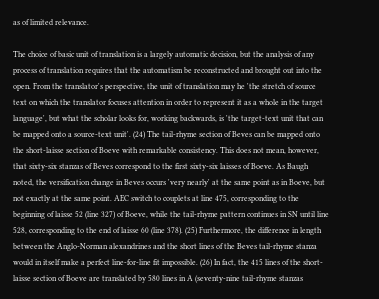as of limited relevance.

The choice of basic unit of translation is a largely automatic decision, but the analysis of any process of translation requires that the automatism be reconstructed and brought out into the open. From the translator's perspective, the unit of translation may he 'the stretch of source text on which the translator focuses attention in order to represent it as a whole in the target language', but what the scholar looks for, working backwards, is 'the target-text unit that can be mapped onto a source-text unit'. (24) The tail-rhyme section of Beves can be mapped onto the short-laisse section of Boeve with remarkable consistency. This does not mean, however, that sixty-six stanzas of Beves correspond to the first sixty-six laisses of Boeve. As Baugh noted, the versification change in Beves occurs 'very nearly' at the same point as in Boeve, but not exactly at the same point. AEC switch to couplets at line 475, corresponding to the beginning of laisse 52 (line 327) of Boeve, while the tail-rhyme pattern continues in SN until line 528, corresponding to the end of laisse 60 (line 378). (25) Furthermore, the difference in length between the Anglo-Norman alexandrines and the short lines of the Beves tail-rhyme stanza would in itself make a perfect line-for-line fit impossible. (26) In fact, the 415 lines of the short-laisse section of Boeve are translated by 580 lines in A (seventy-nine tail-rhyme stanzas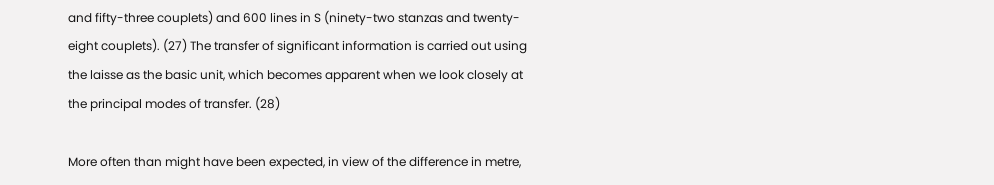and fifty-three couplets) and 600 lines in S (ninety-two stanzas and twenty-eight couplets). (27) The transfer of significant information is carried out using the laisse as the basic unit, which becomes apparent when we look closely at the principal modes of transfer. (28)

More often than might have been expected, in view of the difference in metre,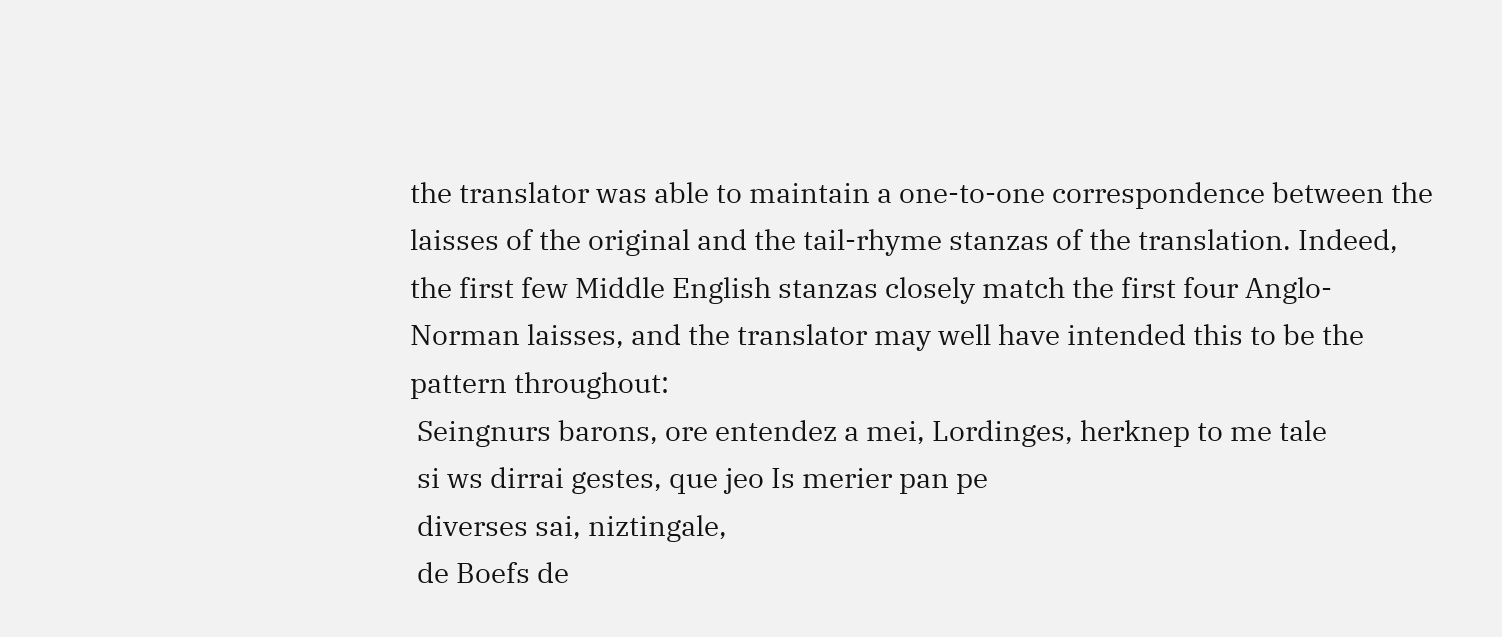the translator was able to maintain a one-to-one correspondence between the laisses of the original and the tail-rhyme stanzas of the translation. Indeed, the first few Middle English stanzas closely match the first four Anglo-Norman laisses, and the translator may well have intended this to be the pattern throughout:
 Seingnurs barons, ore entendez a mei, Lordinges, herknep to me tale
 si ws dirrai gestes, que jeo Is merier pan pe
 diverses sai, niztingale,
 de Boefs de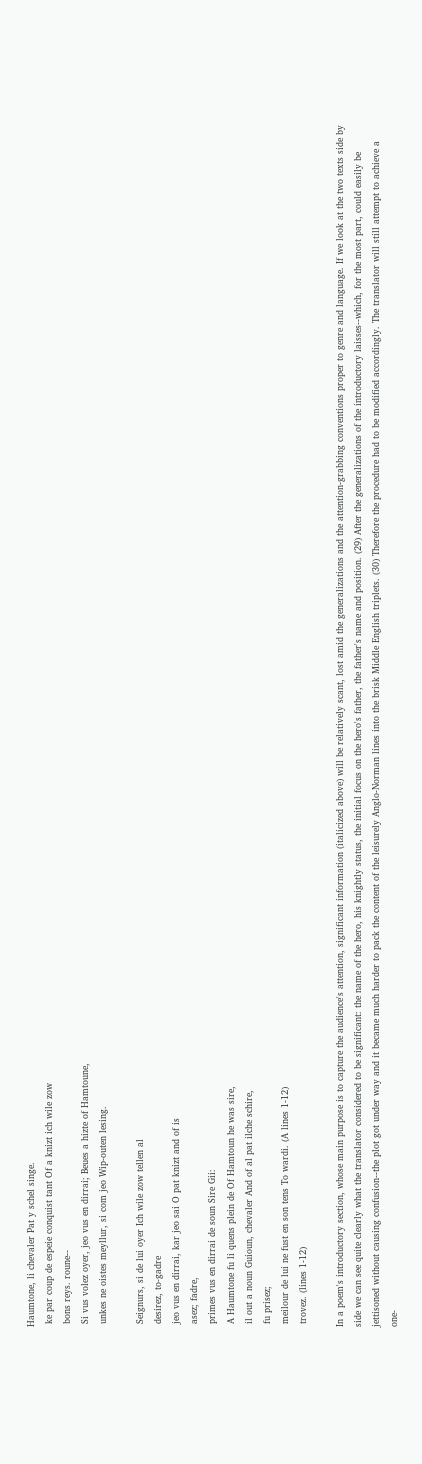Haumtone, li chevaler Pat y schel singe.
 ke par coup de espeie conquist tant Of a knizt ich wile zow
 bons reys. roune--
 Si vus volez oyer, jeo vus en dirrai; Beues a hizte of Hamtoune,
 unkes ne oistes meyllur, si com jeo Wip-outen lesing.

 Seignurs, si de lui oyer Ich wile zow tellen al
 desirez, to-gadre
 jeo vus en dirrai, kar jeo sai O pat knizt and of is
 asez; fadre,
 primes vus en dirrai de soun Sire Gii:
 A Haumtone fu li quens plein de Of Hamtoun he was sire,
 il out a noun Guioun, chevaler And of al pat ilche schire,
 fu prisez;
 meilour de lui ne fust en son tens To wardi. (A lines 1-12)
 trovez. (lines 1-12)

In a poem's introductory section, whose main purpose is to capture the audience's attention, significant information (italicized above) will be relatively scant, lost amid the generalizations and the attention-grabbing conventions proper to genre and language. If we look at the two texts side by side we can see quite clearly what the translator considered to be significant: the name of the hero, his knightly status, the initial focus on the hero's father, the father's name and position. (29) After the generalizations of the introductory laisses--which, for the most part, could easily be jettisoned without causing confusion--the plot got under way and it became much harder to pack the content of the leisurely Anglo-Norman lines into the brisk Middle English triplets. (30) Therefore the procedure had to be modified accordingly. The translator will still attempt to achieve a one-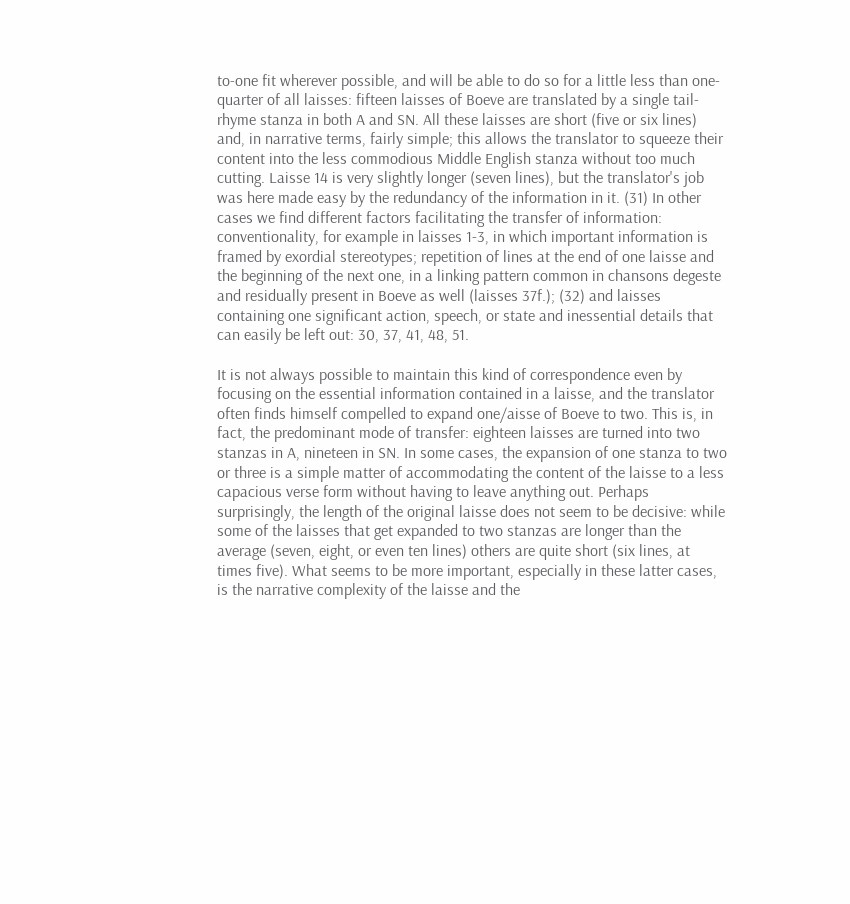to-one fit wherever possible, and will be able to do so for a little less than one-quarter of all laisses: fifteen laisses of Boeve are translated by a single tail-rhyme stanza in both A and SN. All these laisses are short (five or six lines) and, in narrative terms, fairly simple; this allows the translator to squeeze their content into the less commodious Middle English stanza without too much cutting. Laisse 14 is very slightly longer (seven lines), but the translator's job was here made easy by the redundancy of the information in it. (31) In other cases we find different factors facilitating the transfer of information: conventionality, for example in laisses 1-3, in which important information is framed by exordial stereotypes; repetition of lines at the end of one laisse and the beginning of the next one, in a linking pattern common in chansons degeste and residually present in Boeve as well (laisses 37f.); (32) and laisses containing one significant action, speech, or state and inessential details that can easily be left out: 30, 37, 41, 48, 51.

It is not always possible to maintain this kind of correspondence even by focusing on the essential information contained in a laisse, and the translator often finds himself compelled to expand one/aisse of Boeve to two. This is, in fact, the predominant mode of transfer: eighteen laisses are turned into two stanzas in A, nineteen in SN. In some cases, the expansion of one stanza to two or three is a simple matter of accommodating the content of the laisse to a less capacious verse form without having to leave anything out. Perhaps surprisingly, the length of the original laisse does not seem to be decisive: while some of the laisses that get expanded to two stanzas are longer than the average (seven, eight, or even ten lines) others are quite short (six lines, at times five). What seems to be more important, especially in these latter cases, is the narrative complexity of the laisse and the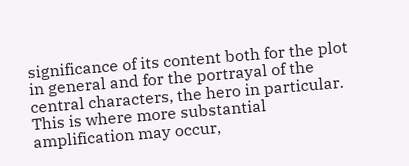significance of its content both for the plot in general and for the portrayal of the central characters, the hero in particular. This is where more substantial amplification may occur,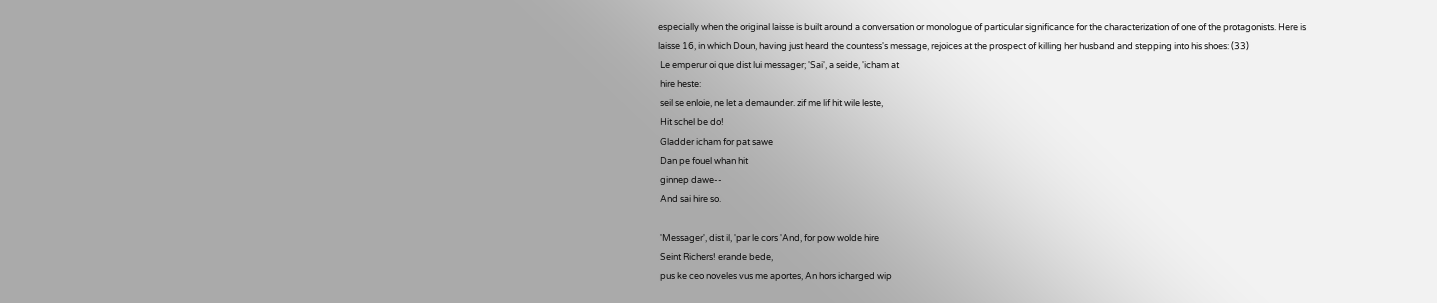especially when the original laisse is built around a conversation or monologue of particular significance for the characterization of one of the protagonists. Here is laisse 16, in which Doun, having just heard the countess's message, rejoices at the prospect of killing her husband and stepping into his shoes: (33)
 Le emperur oi que dist lui messager; 'Sai', a seide, 'icham at
 hire heste:
 seil se enloie, ne let a demaunder. zif me lif hit wile leste,
 Hit schel be do!
 Gladder icham for pat sawe
 Dan pe fouel whan hit
 ginnep dawe--
 And sai hire so.

 'Messager', dist il, 'par le cors 'And, for pow wolde hire
 Seint Richers! erande bede,
 pus ke ceo noveles vus me aportes, An hors icharged wip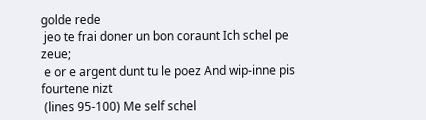golde rede
 jeo te frai doner un bon coraunt Ich schel pe zeue;
 e or e argent dunt tu le poez And wip-inne pis fourtene nizt
 (lines 95-100) Me self schel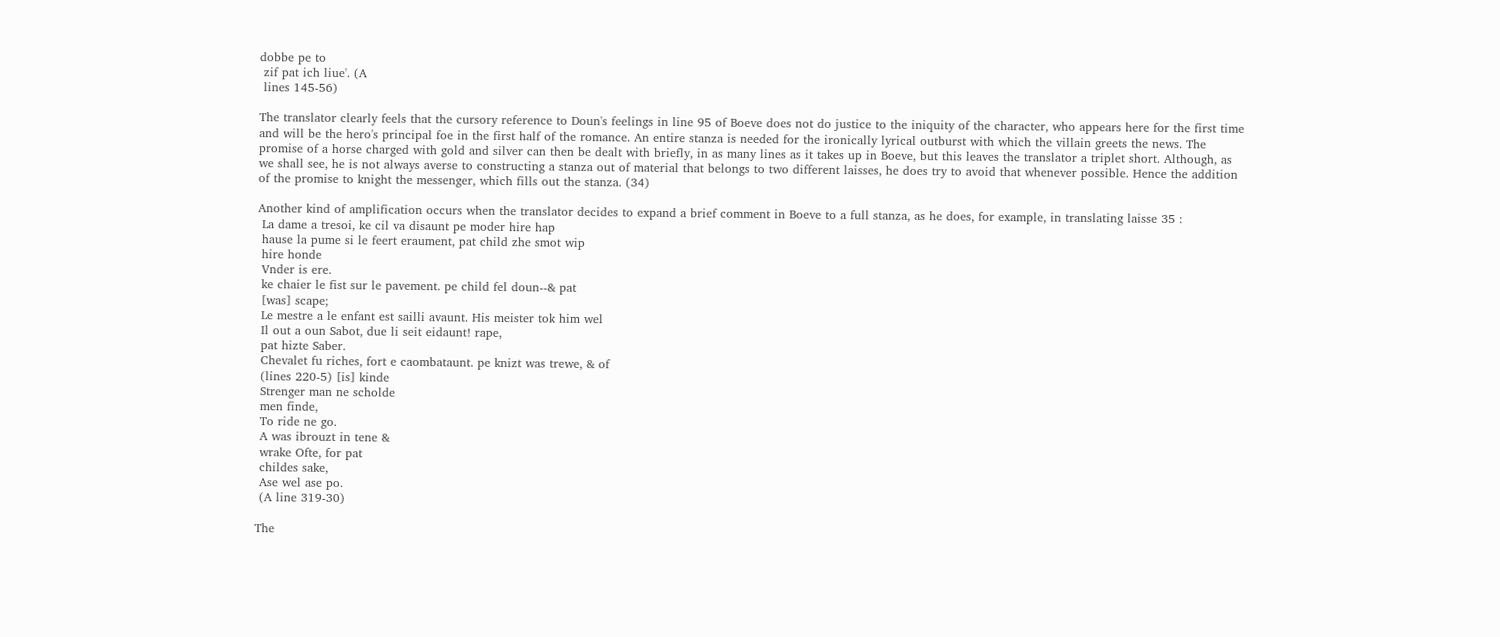dobbe pe to
 zif pat ich liue'. (A
 lines 145-56)

The translator clearly feels that the cursory reference to Doun's feelings in line 95 of Boeve does not do justice to the iniquity of the character, who appears here for the first time and will be the hero's principal foe in the first half of the romance. An entire stanza is needed for the ironically lyrical outburst with which the villain greets the news. The promise of a horse charged with gold and silver can then be dealt with briefly, in as many lines as it takes up in Boeve, but this leaves the translator a triplet short. Although, as we shall see, he is not always averse to constructing a stanza out of material that belongs to two different laisses, he does try to avoid that whenever possible. Hence the addition of the promise to knight the messenger, which fills out the stanza. (34)

Another kind of amplification occurs when the translator decides to expand a brief comment in Boeve to a full stanza, as he does, for example, in translating laisse 35 :
 La dame a tresoi, ke cil va disaunt pe moder hire hap
 hause la pume si le feert eraument, pat child zhe smot wip
 hire honde
 Vnder is ere.
 ke chaier le fist sur le pavement. pe child fel doun--& pat
 [was] scape;
 Le mestre a le enfant est sailli avaunt. His meister tok him wel
 Il out a oun Sabot, due li seit eidaunt! rape,
 pat hizte Saber.
 Chevalet fu riches, fort e caombataunt. pe knizt was trewe, & of
 (lines 220-5) [is] kinde
 Strenger man ne scholde
 men finde,
 To ride ne go.
 A was ibrouzt in tene &
 wrake Ofte, for pat
 childes sake,
 Ase wel ase po.
 (A line 319-30)

The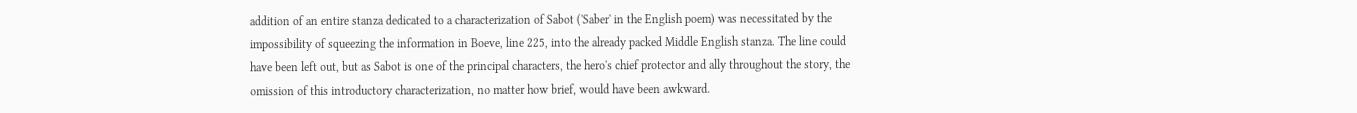addition of an entire stanza dedicated to a characterization of Sabot ('Saber' in the English poem) was necessitated by the impossibility of squeezing the information in Boeve, line 225, into the already packed Middle English stanza. The line could have been left out, but as Sabot is one of the principal characters, the hero's chief protector and ally throughout the story, the omission of this introductory characterization, no matter how brief, would have been awkward.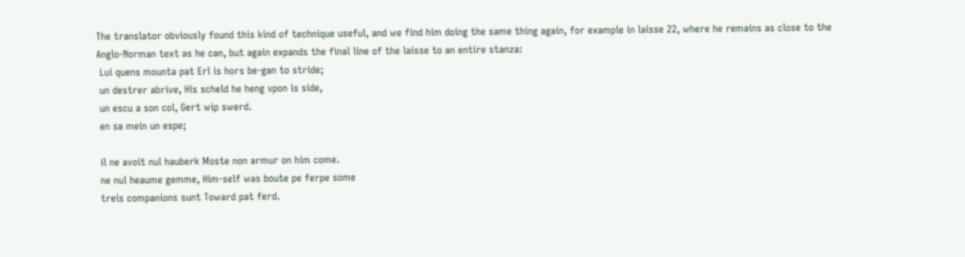The translator obviously found this kind of technique useful, and we find him doing the same thing again, for example in laisse 22, where he remains as close to the Anglo-Norman text as he can, but again expands the final line of the laisse to an entire stanza:
 Lui quens mounta pat Erl is hors be-gan to stride;
 un destrer abrive, His scheld he heng vpon is side,
 un escu a son col, Gert wip swerd.
 en sa mein un espe;

 il ne avoit nul hauberk Moste non armur on him come.
 ne nul heaume gemme, Him-self was boute pe ferpe some
 treis companions sunt Toward pat ferd.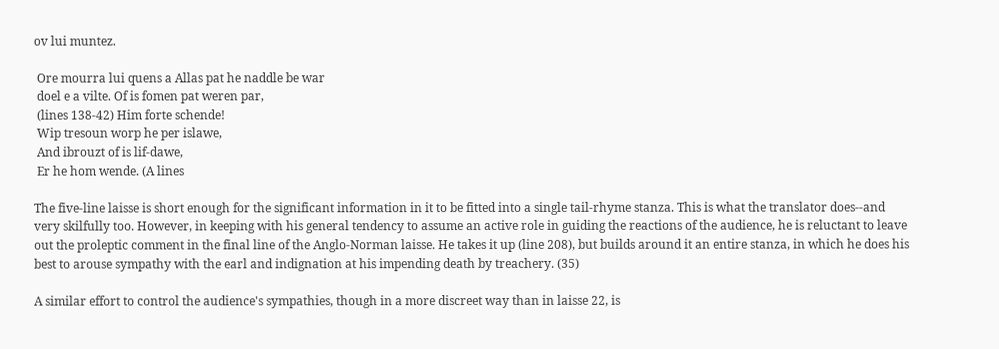ov lui muntez.

 Ore mourra lui quens a Allas pat he naddle be war
 doel e a vilte. Of is fomen pat weren par,
 (lines 138-42) Him forte schende!
 Wip tresoun worp he per islawe,
 And ibrouzt of is lif-dawe,
 Er he hom wende. (A lines

The five-line laisse is short enough for the significant information in it to be fitted into a single tail-rhyme stanza. This is what the translator does--and very skilfully too. However, in keeping with his general tendency to assume an active role in guiding the reactions of the audience, he is reluctant to leave out the proleptic comment in the final line of the Anglo-Norman laisse. He takes it up (line 208), but builds around it an entire stanza, in which he does his best to arouse sympathy with the earl and indignation at his impending death by treachery. (35)

A similar effort to control the audience's sympathies, though in a more discreet way than in laisse 22, is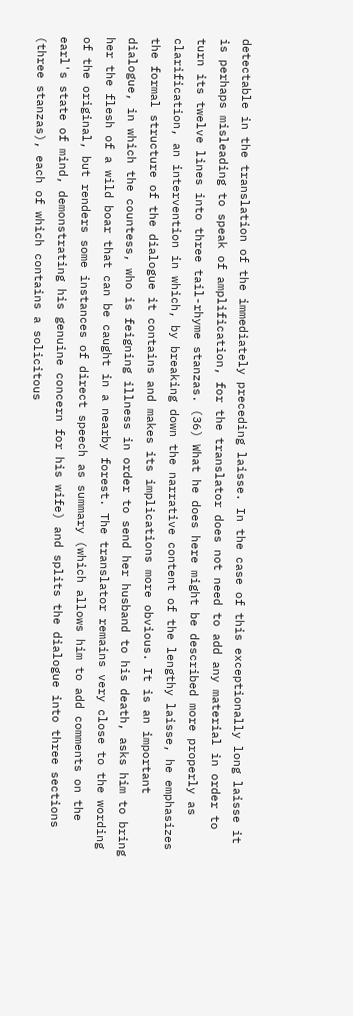detectable in the translation of the immediately preceding laisse. In the case of this exceptionally long laisse it is perhaps misleading to speak of amplification, for the translator does not need to add any material in order to turn its twelve lines into three tail-rhyme stanzas. (36) What he does here might be described more properly as clarification, an intervention in which, by breaking down the narrative content of the lengthy laisse, he emphasizes the formal structure of the dialogue it contains and makes its implications more obvious. It is an important dialogue, in which the countess, who is feigning illness in order to send her husband to his death, asks him to bring her the flesh of a wild boar that can be caught in a nearby forest. The translator remains very close to the wording of the original, but renders some instances of direct speech as summary (which allows him to add comments on the earl's state of mind, demonstrating his genuine concern for his wife) and splits the dialogue into three sections (three stanzas), each of which contains a solicitous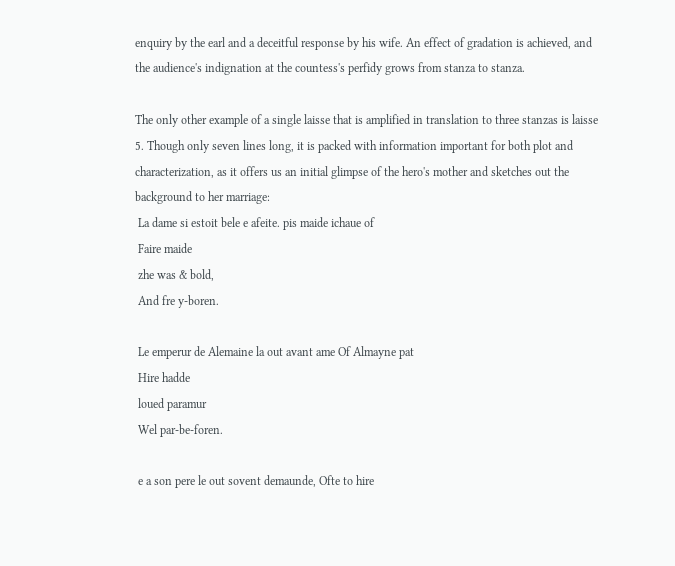enquiry by the earl and a deceitful response by his wife. An effect of gradation is achieved, and the audience's indignation at the countess's perfidy grows from stanza to stanza.

The only other example of a single laisse that is amplified in translation to three stanzas is laisse 5. Though only seven lines long, it is packed with information important for both plot and characterization, as it offers us an initial glimpse of the hero's mother and sketches out the background to her marriage:
 La dame si estoit bele e afeite. pis maide ichaue of
 Faire maide
 zhe was & bold,
 And fre y-boren.

 Le emperur de Alemaine la out avant ame Of Almayne pat
 Hire hadde
 loued paramur
 Wel par-be-foren.

 e a son pere le out sovent demaunde, Ofte to hire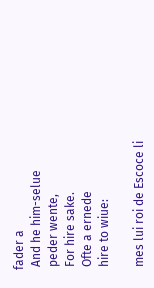fader a
 And he him-selue
 peder wente,
 For hire sake.
 Ofte a ernede
 hire to wiue:

 mes lui roi de Escoce li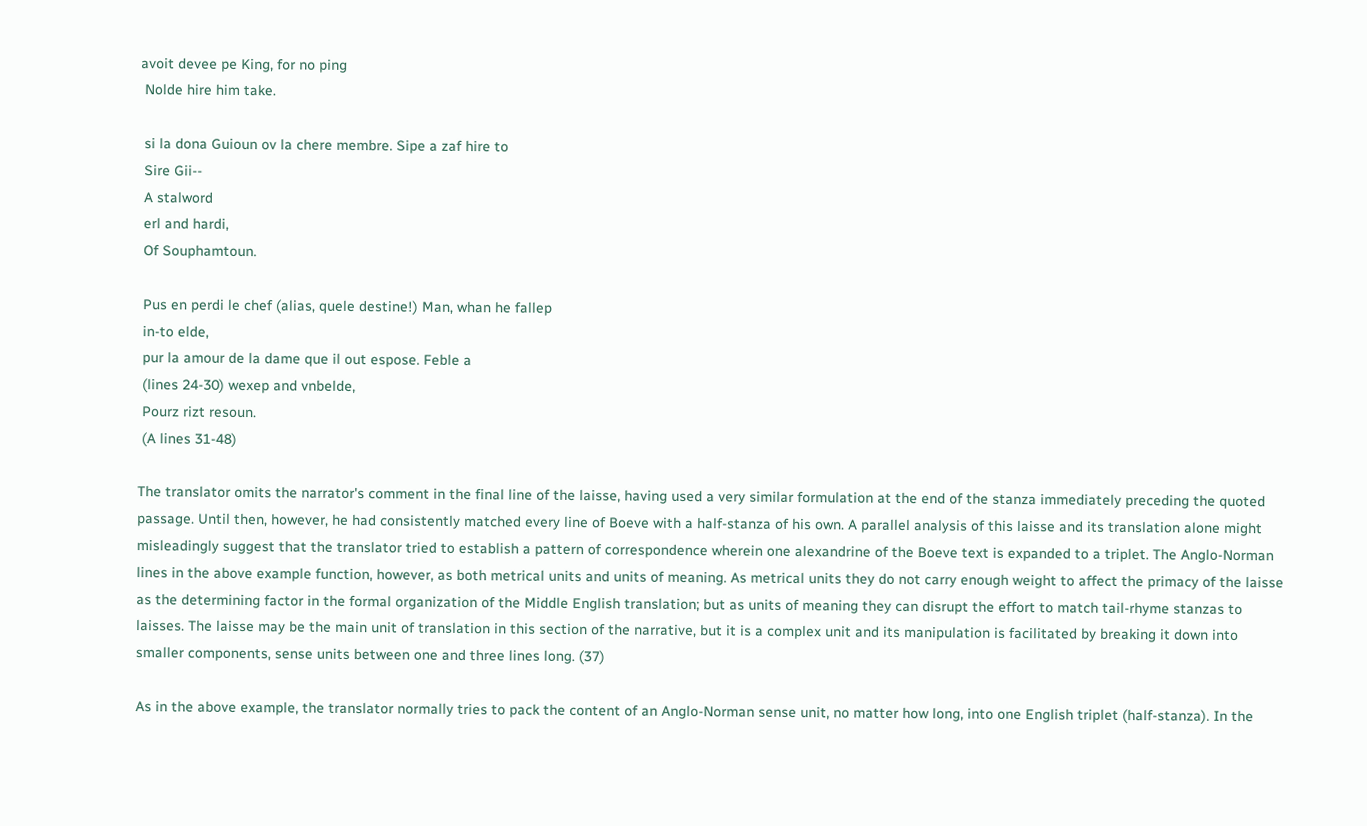avoit devee pe King, for no ping
 Nolde hire him take.

 si la dona Guioun ov la chere membre. Sipe a zaf hire to
 Sire Gii--
 A stalword
 erl and hardi,
 Of Souphamtoun.

 Pus en perdi le chef (alias, quele destine!) Man, whan he fallep
 in-to elde,
 pur la amour de la dame que il out espose. Feble a
 (lines 24-30) wexep and vnbelde,
 Pourz rizt resoun.
 (A lines 31-48)

The translator omits the narrator's comment in the final line of the laisse, having used a very similar formulation at the end of the stanza immediately preceding the quoted passage. Until then, however, he had consistently matched every line of Boeve with a half-stanza of his own. A parallel analysis of this laisse and its translation alone might misleadingly suggest that the translator tried to establish a pattern of correspondence wherein one alexandrine of the Boeve text is expanded to a triplet. The Anglo-Norman lines in the above example function, however, as both metrical units and units of meaning. As metrical units they do not carry enough weight to affect the primacy of the laisse as the determining factor in the formal organization of the Middle English translation; but as units of meaning they can disrupt the effort to match tail-rhyme stanzas to laisses. The laisse may be the main unit of translation in this section of the narrative, but it is a complex unit and its manipulation is facilitated by breaking it down into smaller components, sense units between one and three lines long. (37)

As in the above example, the translator normally tries to pack the content of an Anglo-Norman sense unit, no matter how long, into one English triplet (half-stanza). In the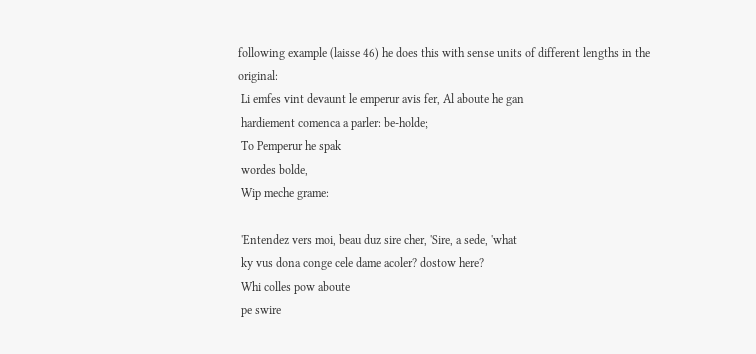following example (laisse 46) he does this with sense units of different lengths in the original:
 Li emfes vint devaunt le emperur avis fer, Al aboute he gan
 hardiement comenca a parler: be-holde;
 To Pemperur he spak
 wordes bolde,
 Wip meche grame:

 'Entendez vers moi, beau duz sire cher, 'Sire, a sede, 'what
 ky vus dona conge cele dame acoler? dostow here?
 Whi colles pow aboute
 pe swire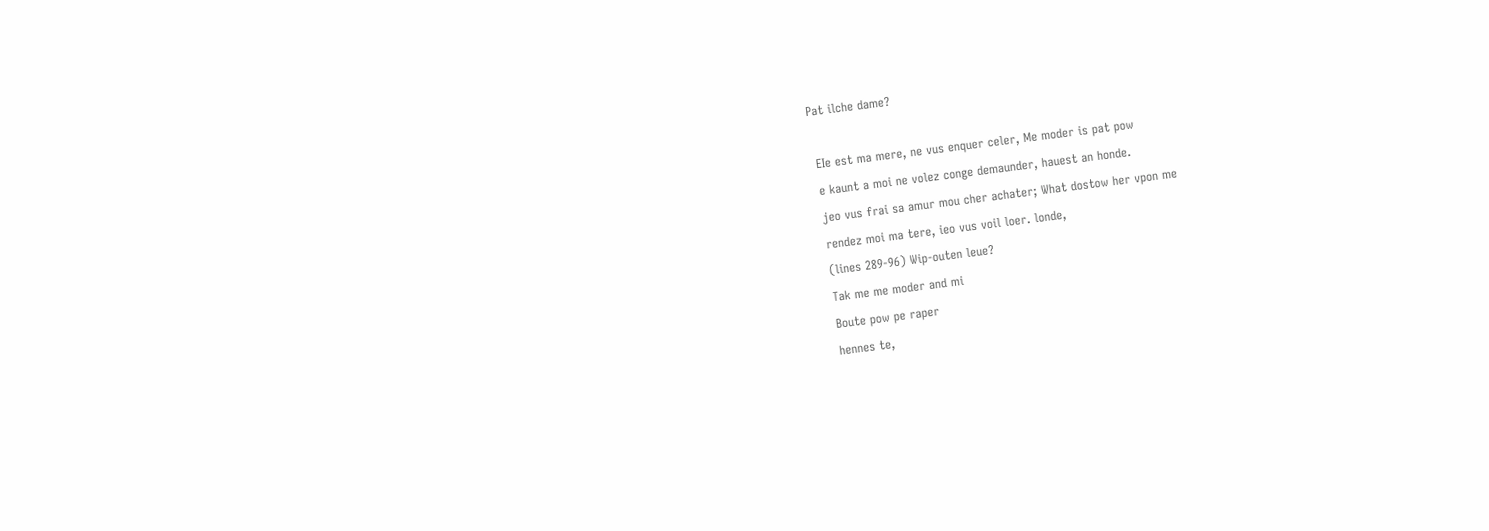Pat ilche dame?

 EIe est ma mere, ne vus enquer celer, Me moder is pat pow
 e kaunt a moi ne volez conge demaunder, hauest an honde.
 jeo vus frai sa amur mou cher achater; What dostow her vpon me
 rendez moi ma tere, ieo vus voil loer. londe,
 (lines 289-96) Wip-outen leue?
 Tak me me moder and mi
 Boute pow pe raper
 hennes te,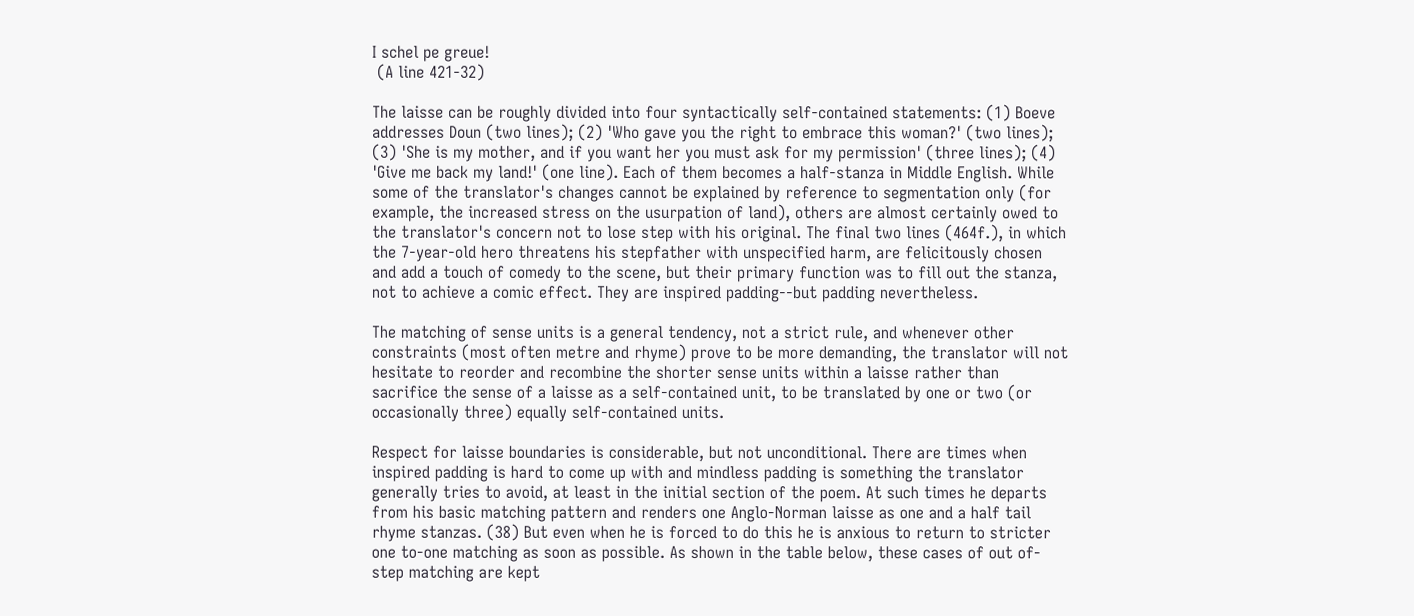I schel pe greue!
 (A line 421-32)

The laisse can be roughly divided into four syntactically self-contained statements: (1) Boeve addresses Doun (two lines); (2) 'Who gave you the right to embrace this woman?' (two lines); (3) 'She is my mother, and if you want her you must ask for my permission' (three lines); (4) 'Give me back my land!' (one line). Each of them becomes a half-stanza in Middle English. While some of the translator's changes cannot be explained by reference to segmentation only (for example, the increased stress on the usurpation of land), others are almost certainly owed to the translator's concern not to lose step with his original. The final two lines (464f.), in which the 7-year-old hero threatens his stepfather with unspecified harm, are felicitously chosen and add a touch of comedy to the scene, but their primary function was to fill out the stanza, not to achieve a comic effect. They are inspired padding--but padding nevertheless.

The matching of sense units is a general tendency, not a strict rule, and whenever other constraints (most often metre and rhyme) prove to be more demanding, the translator will not hesitate to reorder and recombine the shorter sense units within a laisse rather than sacrifice the sense of a laisse as a self-contained unit, to be translated by one or two (or occasionally three) equally self-contained units.

Respect for laisse boundaries is considerable, but not unconditional. There are times when inspired padding is hard to come up with and mindless padding is something the translator generally tries to avoid, at least in the initial section of the poem. At such times he departs from his basic matching pattern and renders one Anglo-Norman laisse as one and a half tail rhyme stanzas. (38) But even when he is forced to do this he is anxious to return to stricter one to-one matching as soon as possible. As shown in the table below, these cases of out of-step matching are kept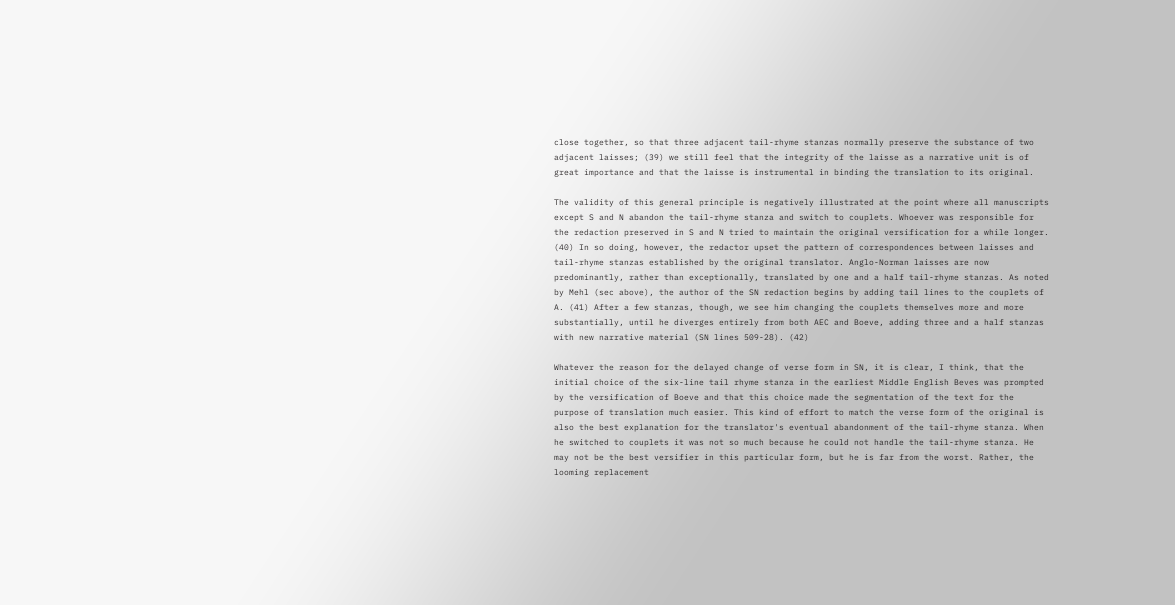close together, so that three adjacent tail-rhyme stanzas normally preserve the substance of two adjacent laisses; (39) we still feel that the integrity of the laisse as a narrative unit is of great importance and that the laisse is instrumental in binding the translation to its original.

The validity of this general principle is negatively illustrated at the point where all manuscripts except S and N abandon the tail-rhyme stanza and switch to couplets. Whoever was responsible for the redaction preserved in S and N tried to maintain the original versification for a while longer. (40) In so doing, however, the redactor upset the pattern of correspondences between laisses and tail-rhyme stanzas established by the original translator. Anglo-Norman laisses are now predominantly, rather than exceptionally, translated by one and a half tail-rhyme stanzas. As noted by Mehl (sec above), the author of the SN redaction begins by adding tail lines to the couplets of A. (41) After a few stanzas, though, we see him changing the couplets themselves more and more substantially, until he diverges entirely from both AEC and Boeve, adding three and a half stanzas with new narrative material (SN lines 509-28). (42)

Whatever the reason for the delayed change of verse form in SN, it is clear, I think, that the initial choice of the six-line tail rhyme stanza in the earliest Middle English Beves was prompted by the versification of Boeve and that this choice made the segmentation of the text for the purpose of translation much easier. This kind of effort to match the verse form of the original is also the best explanation for the translator's eventual abandonment of the tail-rhyme stanza. When he switched to couplets it was not so much because he could not handle the tail-rhyme stanza. He may not be the best versifier in this particular form, but he is far from the worst. Rather, the looming replacement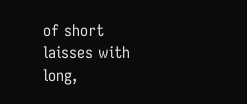of short laisses with long,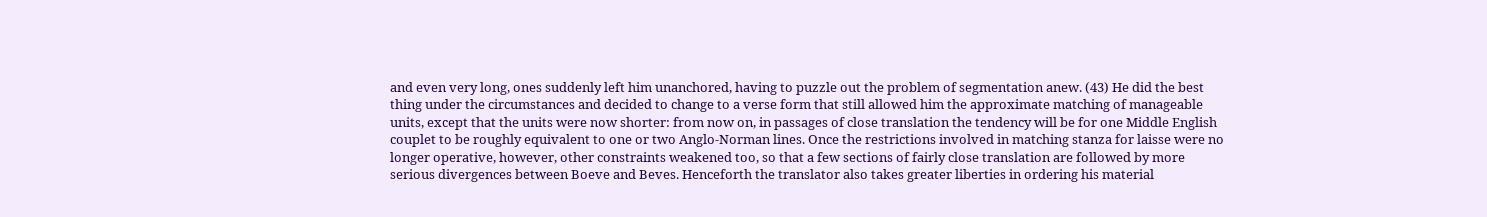and even very long, ones suddenly left him unanchored, having to puzzle out the problem of segmentation anew. (43) He did the best thing under the circumstances and decided to change to a verse form that still allowed him the approximate matching of manageable units, except that the units were now shorter: from now on, in passages of close translation the tendency will be for one Middle English couplet to be roughly equivalent to one or two Anglo-Norman lines. Once the restrictions involved in matching stanza for laisse were no longer operative, however, other constraints weakened too, so that a few sections of fairly close translation are followed by more serious divergences between Boeve and Beves. Henceforth the translator also takes greater liberties in ordering his material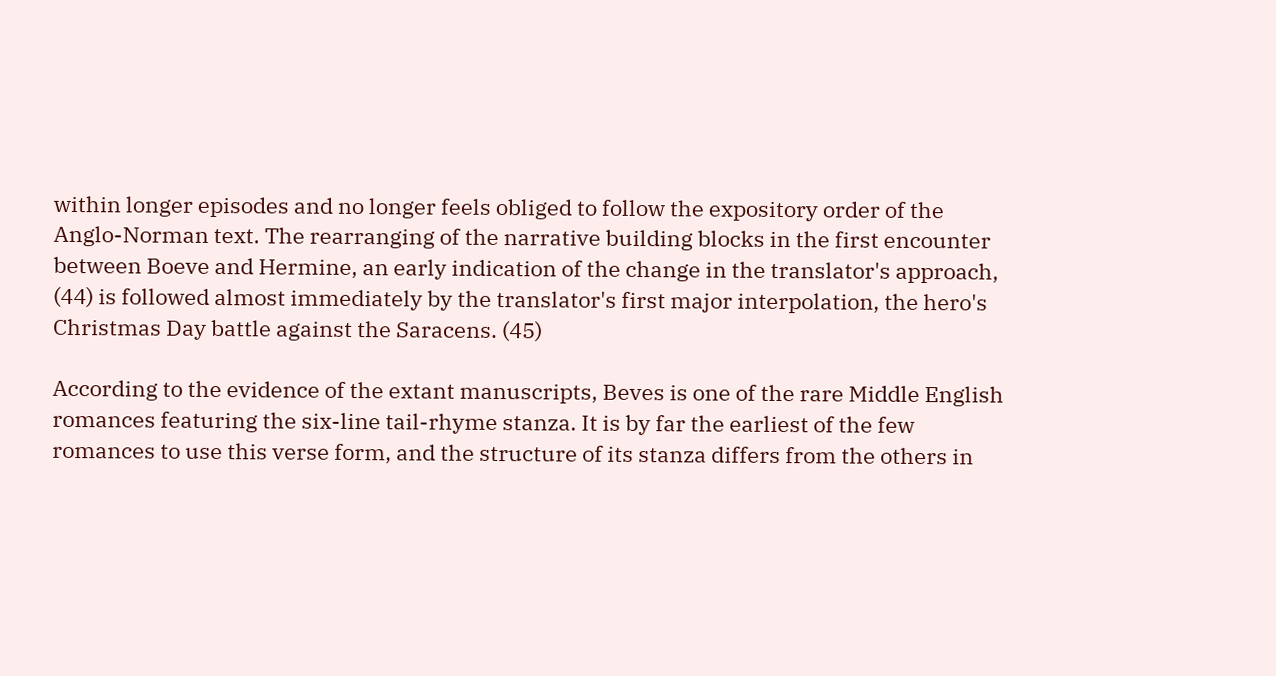within longer episodes and no longer feels obliged to follow the expository order of the Anglo-Norman text. The rearranging of the narrative building blocks in the first encounter between Boeve and Hermine, an early indication of the change in the translator's approach, (44) is followed almost immediately by the translator's first major interpolation, the hero's Christmas Day battle against the Saracens. (45)

According to the evidence of the extant manuscripts, Beves is one of the rare Middle English romances featuring the six-line tail-rhyme stanza. It is by far the earliest of the few romances to use this verse form, and the structure of its stanza differs from the others in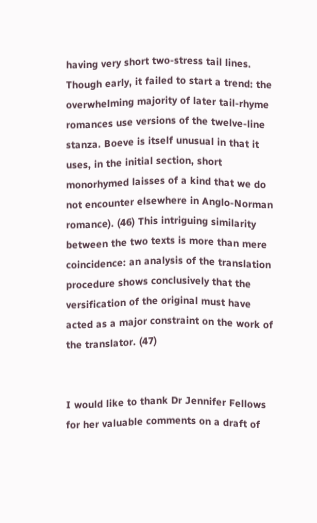having very short two-stress tail lines. Though early, it failed to start a trend: the overwhelming majority of later tail-rhyme romances use versions of the twelve-line stanza. Boeve is itself unusual in that it uses, in the initial section, short monorhymed laisses of a kind that we do not encounter elsewhere in Anglo-Norman romance). (46) This intriguing similarity between the two texts is more than mere coincidence: an analysis of the translation procedure shows conclusively that the versification of the original must have acted as a major constraint on the work of the translator. (47)


I would like to thank Dr Jennifer Fellows for her valuable comments on a draft of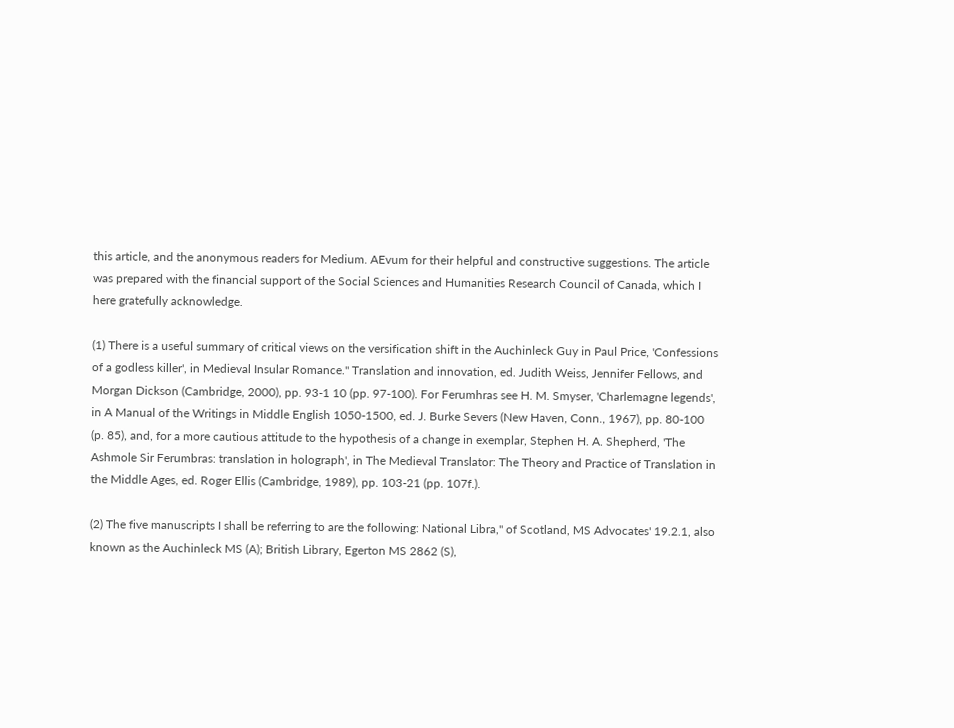this article, and the anonymous readers for Medium. AEvum for their helpful and constructive suggestions. The article was prepared with the financial support of the Social Sciences and Humanities Research Council of Canada, which I here gratefully acknowledge.

(1) There is a useful summary of critical views on the versification shift in the Auchinleck Guy in Paul Price, 'Confessions of a godless killer', in Medieval Insular Romance." Translation and innovation, ed. Judith Weiss, Jennifer Fellows, and Morgan Dickson (Cambridge, 2000), pp. 93-1 10 (pp. 97-100). For Ferumhras see H. M. Smyser, 'Charlemagne legends', in A Manual of the Writings in Middle English 1050-1500, ed. J. Burke Severs (New Haven, Conn., 1967), pp. 80-100 (p. 85), and, for a more cautious attitude to the hypothesis of a change in exemplar, Stephen H. A. Shepherd, 'The Ashmole Sir Ferumbras: translation in holograph', in The Medieval Translator: The Theory and Practice of Translation in the Middle Ages, ed. Roger Ellis (Cambridge, 1989), pp. 103-21 (pp. 107f.).

(2) The five manuscripts I shall be referring to are the following: National Libra," of Scotland, MS Advocates' 19.2.1, also known as the Auchinleck MS (A); British Library, Egerton MS 2862 (S),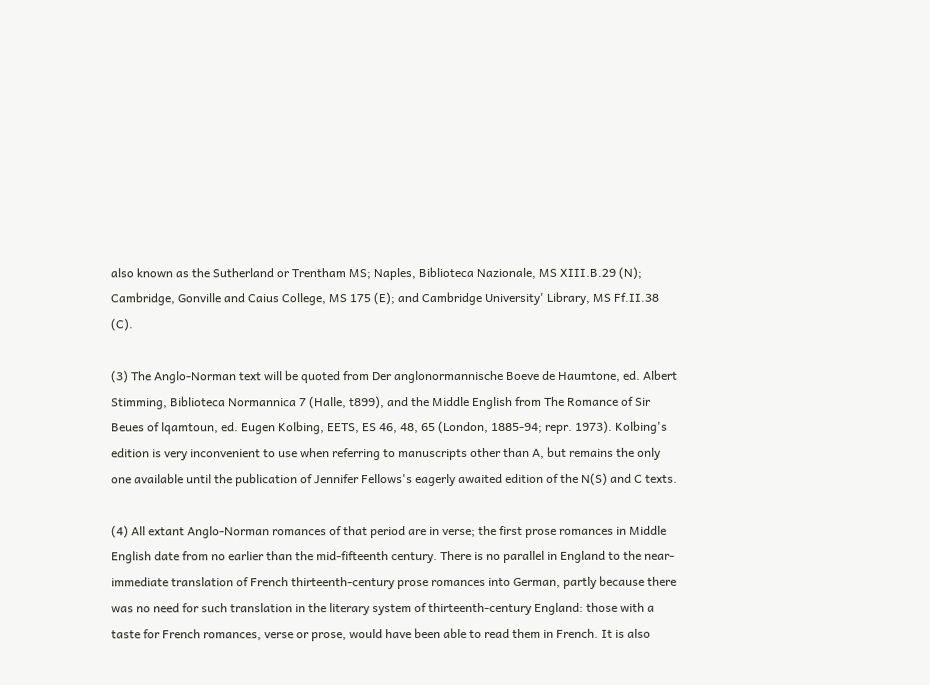also known as the Sutherland or Trentham MS; Naples, Biblioteca Nazionale, MS XIII.B.29 (N); Cambridge, Gonville and Caius College, MS 175 (E); and Cambridge University' Library, MS Ff.II.38 (C).

(3) The Anglo-Norman text will be quoted from Der anglonormannische Boeve de Haumtone, ed. Albert Stimming, Biblioteca Normannica 7 (Halle, t899), and the Middle English from The Romance of Sir Beues of lqamtoun, ed. Eugen Kolbing, EETS, ES 46, 48, 65 (London, 1885-94; repr. 1973). Kolbing's edition is very inconvenient to use when referring to manuscripts other than A, but remains the only one available until the publication of Jennifer Fellows's eagerly awaited edition of the N(S) and C texts.

(4) All extant Anglo-Norman romances of that period are in verse; the first prose romances in Middle English date from no earlier than the mid-fifteenth century. There is no parallel in England to the near-immediate translation of French thirteenth-century prose romances into German, partly because there was no need for such translation in the literary system of thirteenth-century England: those with a taste for French romances, verse or prose, would have been able to read them in French. It is also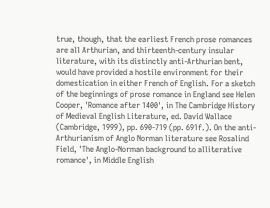true, though, that the earliest French prose romances are all Arthurian, and thirteenth-century insular literature, with its distinctly anti-Arthurian bent, would have provided a hostile environment for their domestication in either French of English. For a sketch of the beginnings of prose romance in England see Helen Cooper, 'Romance after 1400', in The Cambridge History of Medieval English Literature, ed. David Wallace (Cambridge, 1999), pp. 690-719 (pp. 691f.). On the anti-Arthurianism of Anglo Norman literature see Rosalind Field, 'The Anglo-Norman background to alliterative romance', in Middle English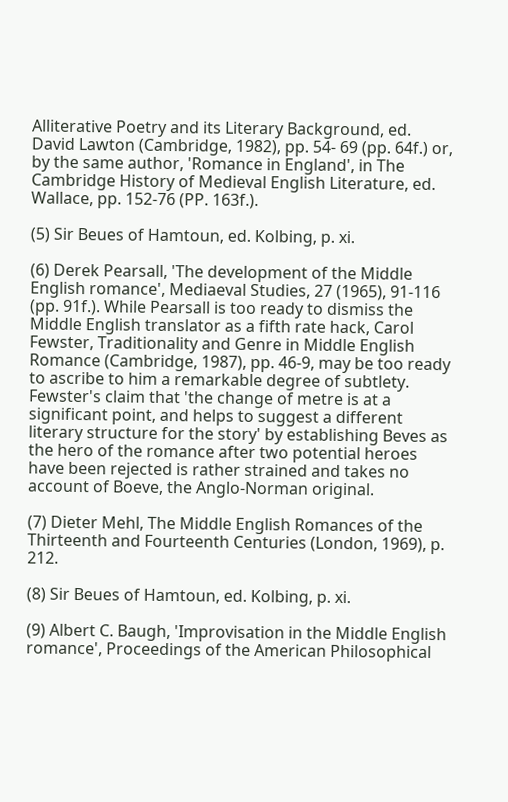Alliterative Poetry and its Literary Background, ed. David Lawton (Cambridge, 1982), pp. 54- 69 (pp. 64f.) or, by the same author, 'Romance in England', in The Cambridge History of Medieval English Literature, ed. Wallace, pp. 152-76 (PP. 163f.).

(5) Sir Beues of Hamtoun, ed. Kolbing, p. xi.

(6) Derek Pearsall, 'The development of the Middle English romance', Mediaeval Studies, 27 (1965), 91-116 (pp. 91f.). While Pearsall is too ready to dismiss the Middle English translator as a fifth rate hack, Carol Fewster, Traditionality and Genre in Middle English Romance (Cambridge, 1987), pp. 46-9, may be too ready to ascribe to him a remarkable degree of subtlety. Fewster's claim that 'the change of metre is at a significant point, and helps to suggest a different literary structure for the story' by establishing Beves as the hero of the romance after two potential heroes have been rejected is rather strained and takes no account of Boeve, the Anglo-Norman original.

(7) Dieter Mehl, The Middle English Romances of the Thirteenth and Fourteenth Centuries (London, 1969), p. 212.

(8) Sir Beues of Hamtoun, ed. Kolbing, p. xi.

(9) Albert C. Baugh, 'Improvisation in the Middle English romance', Proceedings of the American Philosophical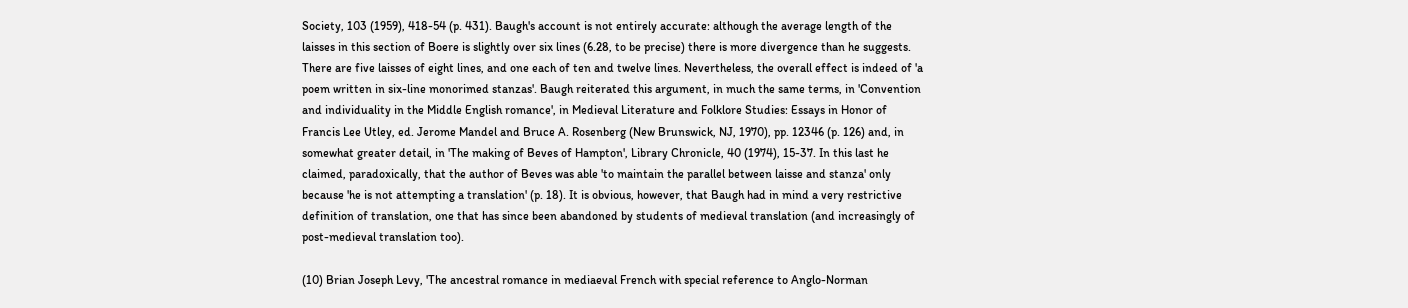Society, 103 (1959), 418-54 (p. 431). Baugh's account is not entirely accurate: although the average length of the laisses in this section of Boere is slightly over six lines (6.28, to be precise) there is more divergence than he suggests. There are five laisses of eight lines, and one each of ten and twelve lines. Nevertheless, the overall effect is indeed of 'a poem written in six-line monorimed stanzas'. Baugh reiterated this argument, in much the same terms, in 'Convention and individuality in the Middle English romance', in Medieval Literature and Folklore Studies: Essays in Honor of Francis Lee Utley, ed. Jerome Mandel and Bruce A. Rosenberg (New Brunswick, NJ, 1970), pp. 12346 (p. 126) and, in somewhat greater detail, in 'The making of Beves of Hampton', Library Chronicle, 40 (1974), 15-37. In this last he claimed, paradoxically, that the author of Beves was able 'to maintain the parallel between laisse and stanza' only because 'he is not attempting a translation' (p. 18). It is obvious, however, that Baugh had in mind a very restrictive definition of translation, one that has since been abandoned by students of medieval translation (and increasingly of post-medieval translation too).

(10) Brian Joseph Levy, 'The ancestral romance in mediaeval French with special reference to Anglo-Norman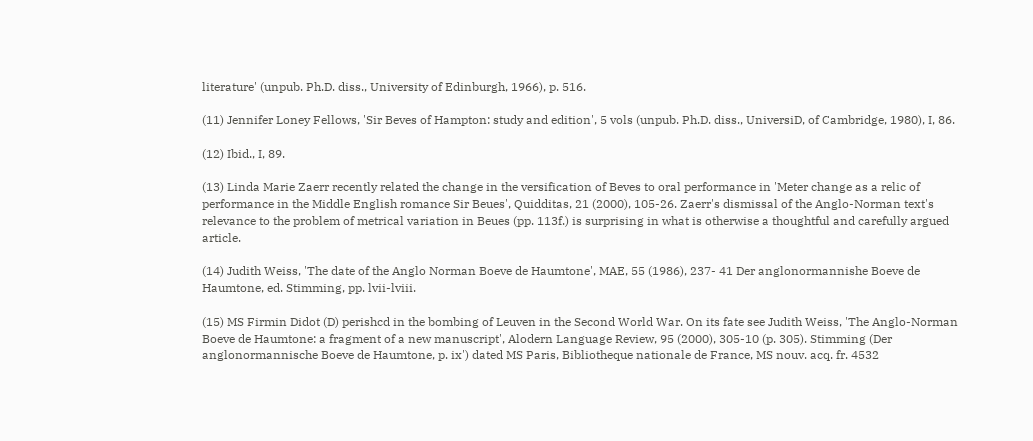literature' (unpub. Ph.D. diss., University of Edinburgh, 1966), p. 516.

(11) Jennifer Loney Fellows, 'Sir Beves of Hampton: study and edition', 5 vols (unpub. Ph.D. diss., UniversiD, of Cambridge, 1980), I, 86.

(12) Ibid., I, 89.

(13) Linda Marie Zaerr recently related the change in the versification of Beves to oral performance in 'Meter change as a relic of performance in the Middle English romance Sir Beues', Quidditas, 21 (2000), 105-26. Zaerr's dismissal of the Anglo-Norman text's relevance to the problem of metrical variation in Beues (pp. 113f.) is surprising in what is otherwise a thoughtful and carefully argued article.

(14) Judith Weiss, 'The date of the Anglo Norman Boeve de Haumtone', MAE, 55 (1986), 237- 41 Der anglonormannishe Boeve de Haumtone, ed. Stimming, pp. lvii-lviii.

(15) MS Firmin Didot (D) perishcd in the bombing of Leuven in the Second World War. On its fate see Judith Weiss, 'The Anglo-Norman Boeve de Haumtone: a fragment of a new manuscript', Alodern Language Review, 95 (2000), 305-10 (p. 305). Stimming (Der anglonormannische Boeve de Haumtone, p. ix') dated MS Paris, Bibliotheque nationale de France, MS nouv. acq. fr. 4532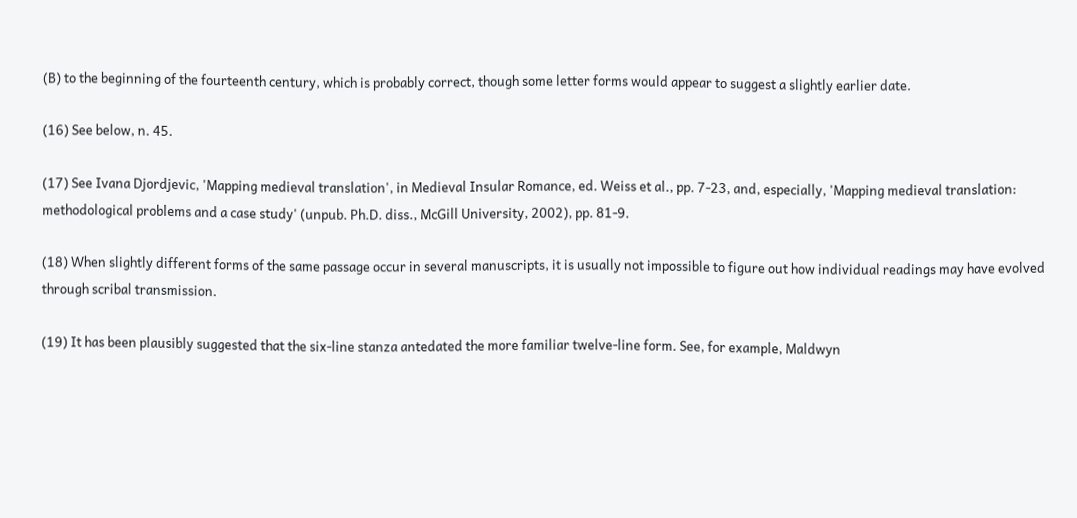(B) to the beginning of the fourteenth century, which is probably correct, though some letter forms would appear to suggest a slightly earlier date.

(16) See below, n. 45.

(17) See Ivana Djordjevic, 'Mapping medieval translation', in Medieval Insular Romance, ed. Weiss et al., pp. 7-23, and, especially, 'Mapping medieval translation: methodological problems and a case study' (unpub. Ph.D. diss., McGill University, 2002), pp. 81-9.

(18) When slightly different forms of the same passage occur in several manuscripts, it is usually not impossible to figure out how individual readings may have evolved through scribal transmission.

(19) It has been plausibly suggested that the six-line stanza antedated the more familiar twelve-line form. See, for example, Maldwyn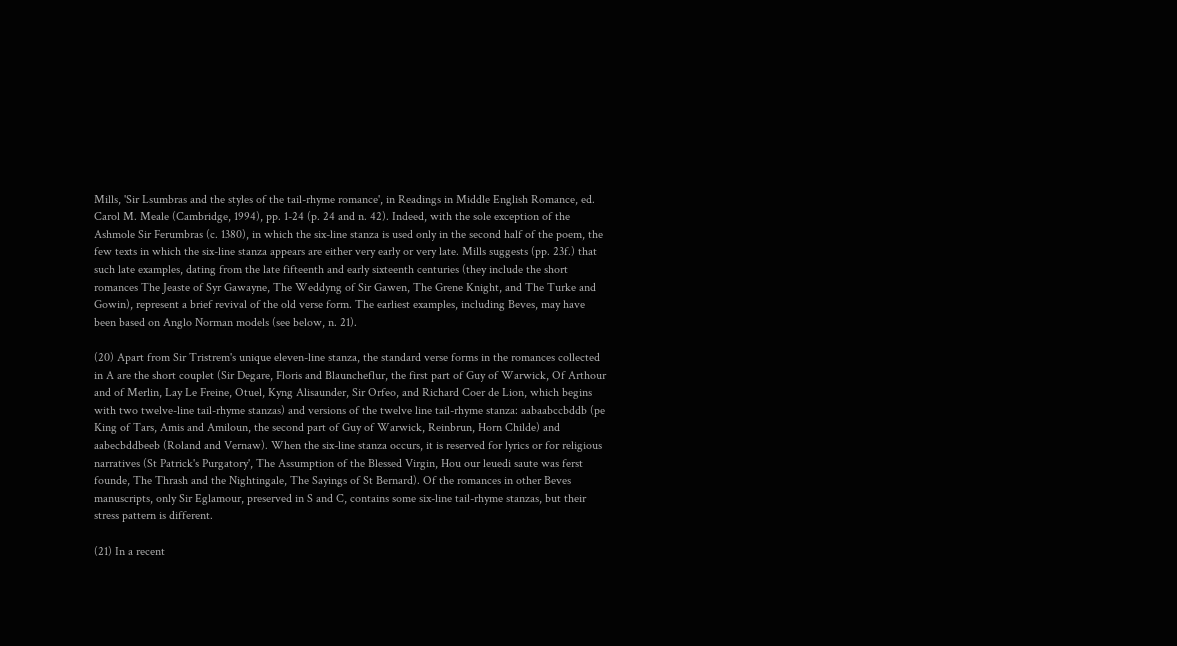Mills, 'Sir Lsumbras and the styles of the tail-rhyme romance', in Readings in Middle English Romance, ed. Carol M. Meale (Cambridge, 1994), pp. 1-24 (p. 24 and n. 42). Indeed, with the sole exception of the Ashmole Sir Ferumbras (c. 1380), in which the six-line stanza is used only in the second half of the poem, the few texts in which the six-line stanza appears are either very early or very late. Mills suggests (pp. 23f.) that such late examples, dating from the late fifteenth and early sixteenth centuries (they include the short romances The Jeaste of Syr Gawayne, The Weddyng of Sir Gawen, The Grene Knight, and The Turke and Gowin), represent a brief revival of the old verse form. The earliest examples, including Beves, may have been based on Anglo Norman models (see below, n. 21).

(20) Apart from Sir Tristrem's unique eleven-line stanza, the standard verse forms in the romances collected in A are the short couplet (Sir Degare, Floris and Blauncheflur, the first part of Guy of Warwick, Of Arthour and of Merlin, Lay Le Freine, Otuel, Kyng Alisaunder, Sir Orfeo, and Richard Coer de Lion, which begins with two twelve-line tail-rhyme stanzas) and versions of the twelve line tail-rhyme stanza: aabaabccbddb (pe King of Tars, Amis and Amiloun, the second part of Guy of Warwick, Reinbrun, Horn Childe) and aabecbddbeeb (Roland and Vernaw). When the six-line stanza occurs, it is reserved for lyrics or for religious narratives (St Patrick's Purgatory', The Assumption of the Blessed Virgin, Hou our leuedi saute was ferst founde, The Thrash and the Nightingale, The Sayings of St Bernard). Of the romances in other Beves manuscripts, only Sir Eglamour, preserved in S and C, contains some six-line tail-rhyme stanzas, but their stress pattern is different.

(21) In a recent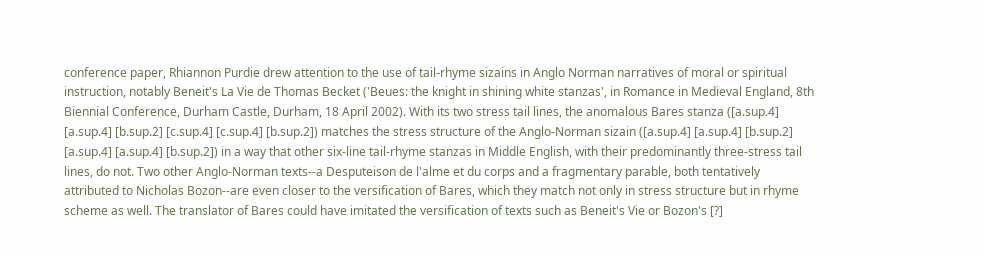conference paper, Rhiannon Purdie drew attention to the use of tail-rhyme sizains in Anglo Norman narratives of moral or spiritual instruction, notably Beneit's La Vie de Thomas Becket ('Beues: the knight in shining white stanzas', in Romance in Medieval England, 8th Biennial Conference, Durham Castle, Durham, 18 April 2002). With its two stress tail lines, the anomalous Bares stanza ([a.sup.4] [a.sup.4] [b.sup.2] [c.sup.4] [c.sup.4] [b.sup.2]) matches the stress structure of the Anglo-Norman sizain ([a.sup.4] [a.sup.4] [b.sup.2] [a.sup.4] [a.sup.4] [b.sup.2]) in a way that other six-line tail-rhyme stanzas in Middle English, with their predominantly three-stress tail lines, do not. Two other Anglo-Norman texts--a Desputeison de l'alme et du corps and a fragmentary parable, both tentatively attributed to Nicholas Bozon--are even closer to the versification of Bares, which they match not only in stress structure but in rhyme scheme as well. The translator of Bares could have imitated the versification of texts such as Beneit's Vie or Bozon's [?]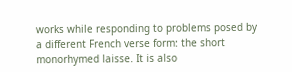works while responding to problems posed by a different French verse form: the short monorhymed laisse. It is also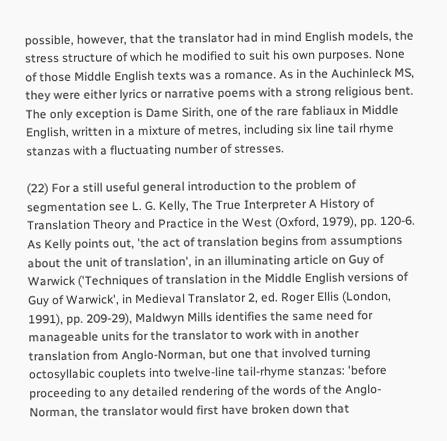possible, however, that the translator had in mind English models, the stress structure of which he modified to suit his own purposes. None of those Middle English texts was a romance. As in the Auchinleck MS, they were either lyrics or narrative poems with a strong religious bent. The only exception is Dame Sirith, one of the rare fabliaux in Middle English, written in a mixture of metres, including six line tail rhyme stanzas with a fluctuating number of stresses.

(22) For a still useful general introduction to the problem of segmentation see L. G. Kelly, The True Interpreter A History of Translation Theory and Practice in the West (Oxford, 1979), pp. 120-6. As Kelly points out, 'the act of translation begins from assumptions about the unit of translation', in an illuminating article on Guy of Warwick ('Techniques of translation in the Middle English versions of Guy of Warwick', in Medieval Translator 2, ed. Roger Ellis (London, 1991), pp. 209-29), Maldwyn Mills identifies the same need for manageable units for the translator to work with in another translation from Anglo-Norman, but one that involved turning octosyllabic couplets into twelve-line tail-rhyme stanzas: 'before proceeding to any detailed rendering of the words of the Anglo-Norman, the translator would first have broken down that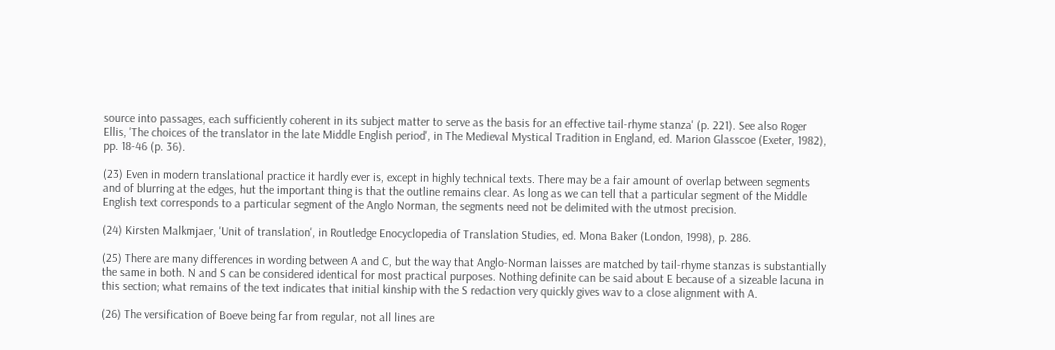source into passages, each sufficiently coherent in its subject matter to serve as the basis for an effective tail-rhyme stanza' (p. 221). See also Roger Ellis, 'The choices of the translator in the late Middle English period', in The Medieval Mystical Tradition in England, ed. Marion Glasscoe (Exeter, 1982), pp. 18-46 (p. 36).

(23) Even in modern translational practice it hardly ever is, except in highly technical texts. There may be a fair amount of overlap between segments and of blurring at the edges, hut the important thing is that the outline remains clear. As long as we can tell that a particular segment of the Middle English text corresponds to a particular segment of the Anglo Norman, the segments need not be delimited with the utmost precision.

(24) Kirsten Malkmjaer, 'Unit of translation', in Routledge Enocyclopedia of Translation Studies, ed. Mona Baker (London, 1998), p. 286.

(25) There are many differences in wording between A and C, but the way that Anglo-Norman laisses are matched by tail-rhyme stanzas is substantially the same in both. N and S can be considered identical for most practical purposes. Nothing definite can be said about E because of a sizeable lacuna in this section; what remains of the text indicates that initial kinship with the S redaction very quickly gives wav to a close alignment with A.

(26) The versification of Boeve being far from regular, not all lines are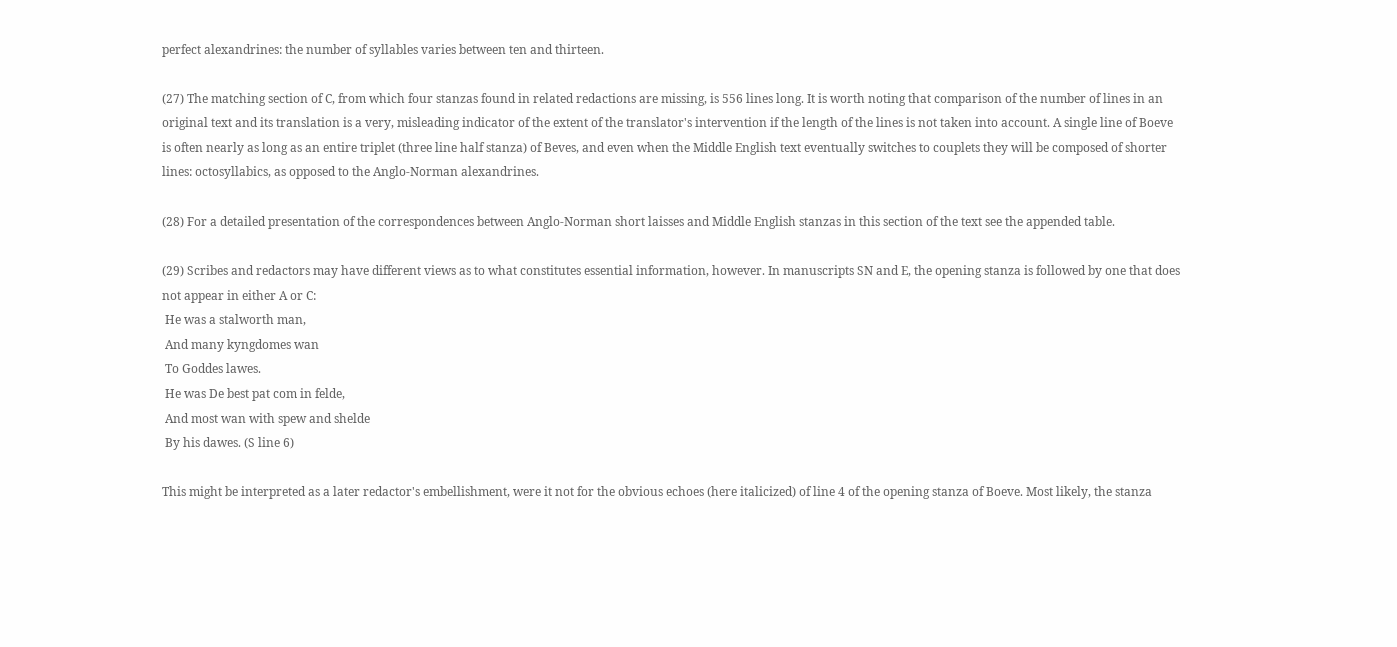perfect alexandrines: the number of syllables varies between ten and thirteen.

(27) The matching section of C, from which four stanzas found in related redactions are missing, is 556 lines long. It is worth noting that comparison of the number of lines in an original text and its translation is a very, misleading indicator of the extent of the translator's intervention if the length of the lines is not taken into account. A single line of Boeve is often nearly as long as an entire triplet (three line half stanza) of Beves, and even when the Middle English text eventually switches to couplets they will be composed of shorter lines: octosyllabics, as opposed to the Anglo-Norman alexandrines.

(28) For a detailed presentation of the correspondences between Anglo-Norman short laisses and Middle English stanzas in this section of the text see the appended table.

(29) Scribes and redactors may have different views as to what constitutes essential information, however. In manuscripts SN and E, the opening stanza is followed by one that does not appear in either A or C:
 He was a stalworth man,
 And many kyngdomes wan
 To Goddes lawes.
 He was De best pat com in felde,
 And most wan with spew and shelde
 By his dawes. (S line 6)

This might be interpreted as a later redactor's embellishment, were it not for the obvious echoes (here italicized) of line 4 of the opening stanza of Boeve. Most likely, the stanza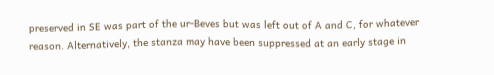preserved in SE was part of the ur-Beves but was left out of A and C, for whatever reason. Alternatively, the stanza may have been suppressed at an early stage in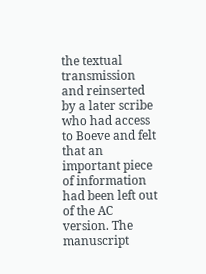the textual transmission and reinserted by a later scribe who had access to Boeve and felt that an important piece of information had been left out of the AC version. The manuscript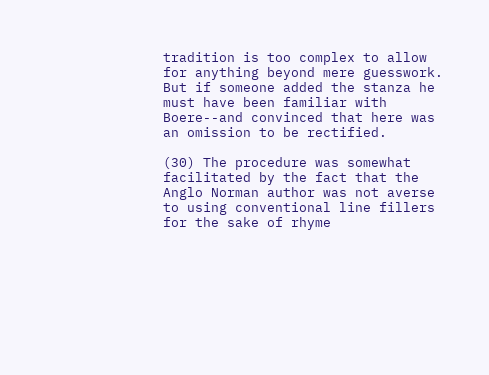tradition is too complex to allow for anything beyond mere guesswork. But if someone added the stanza he must have been familiar with Boere--and convinced that here was an omission to be rectified.

(30) The procedure was somewhat facilitated by the fact that the Anglo Norman author was not averse to using conventional line fillers for the sake of rhyme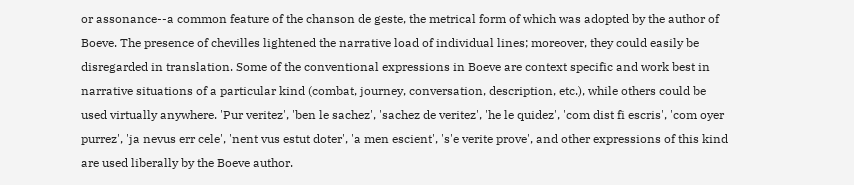or assonance--a common feature of the chanson de geste, the metrical form of which was adopted by the author of Boeve. The presence of chevilles lightened the narrative load of individual lines; moreover, they could easily be disregarded in translation. Some of the conventional expressions in Boeve are context specific and work best in narrative situations of a particular kind (combat, journey, conversation, description, etc.), while others could be used virtually anywhere. 'Pur veritez', 'ben le sachez', 'sachez de veritez', 'he le quidez', 'com dist fi escris', 'com oyer purrez', 'ja nevus err cele', 'nent vus estut doter', 'a men escient', 's'e verite prove', and other expressions of this kind are used liberally by the Boeve author.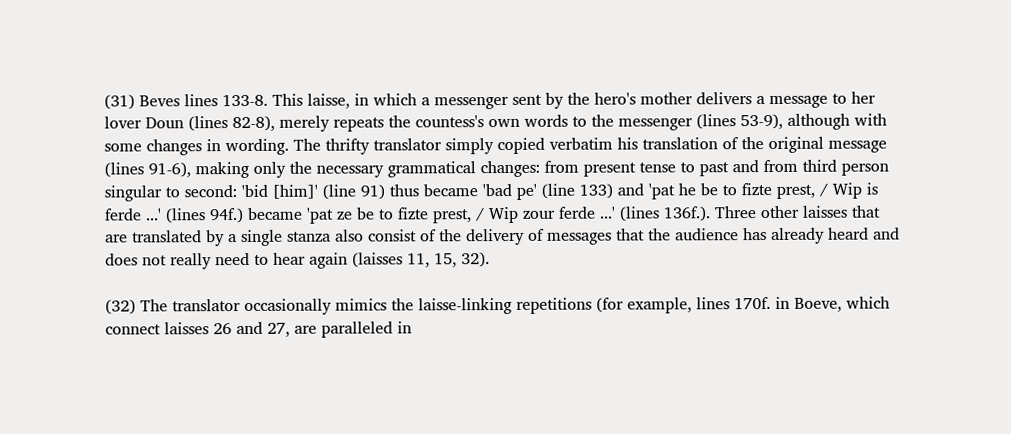(31) Beves lines 133-8. This laisse, in which a messenger sent by the hero's mother delivers a message to her lover Doun (lines 82-8), merely repeats the countess's own words to the messenger (lines 53-9), although with some changes in wording. The thrifty translator simply copied verbatim his translation of the original message (lines 91-6), making only the necessary grammatical changes: from present tense to past and from third person singular to second: 'bid [him]' (line 91) thus became 'bad pe' (line 133) and 'pat he be to fizte prest, / Wip is ferde ...' (lines 94f.) became 'pat ze be to fizte prest, / Wip zour ferde ...' (lines 136f.). Three other laisses that are translated by a single stanza also consist of the delivery of messages that the audience has already heard and does not really need to hear again (laisses 11, 15, 32).

(32) The translator occasionally mimics the laisse-linking repetitions (for example, lines 170f. in Boeve, which connect laisses 26 and 27, are paralleled in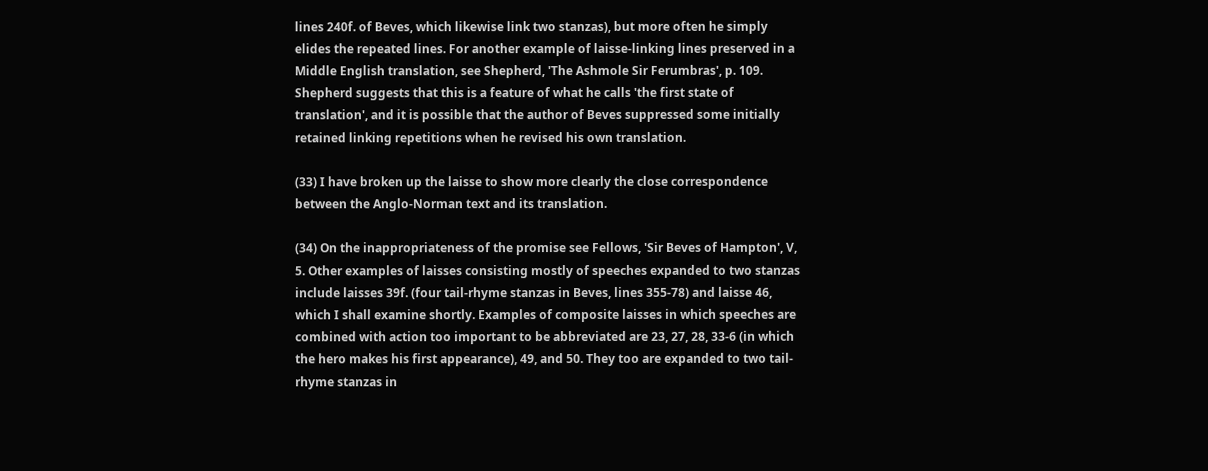lines 240f. of Beves, which likewise link two stanzas), but more often he simply elides the repeated lines. For another example of laisse-linking lines preserved in a Middle English translation, see Shepherd, 'The Ashmole Sir Ferumbras', p. 109. Shepherd suggests that this is a feature of what he calls 'the first state of translation', and it is possible that the author of Beves suppressed some initially retained linking repetitions when he revised his own translation.

(33) I have broken up the laisse to show more clearly the close correspondence between the Anglo-Norman text and its translation.

(34) On the inappropriateness of the promise see Fellows, 'Sir Beves of Hampton', V, 5. Other examples of laisses consisting mostly of speeches expanded to two stanzas include laisses 39f. (four tail-rhyme stanzas in Beves, lines 355-78) and laisse 46, which I shall examine shortly. Examples of composite laisses in which speeches are combined with action too important to be abbreviated are 23, 27, 28, 33-6 (in which the hero makes his first appearance), 49, and 50. They too are expanded to two tail-rhyme stanzas in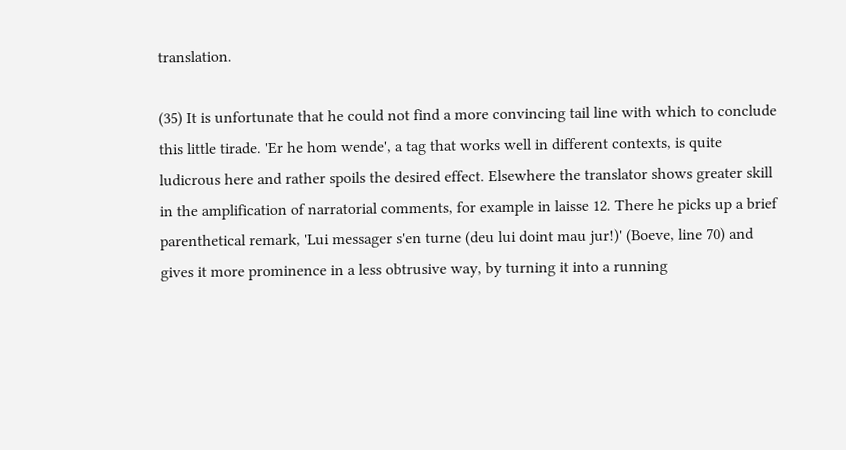translation.

(35) It is unfortunate that he could not find a more convincing tail line with which to conclude this little tirade. 'Er he hom wende', a tag that works well in different contexts, is quite ludicrous here and rather spoils the desired effect. Elsewhere the translator shows greater skill in the amplification of narratorial comments, for example in laisse 12. There he picks up a brief parenthetical remark, 'Lui messager s'en turne (deu lui doint mau jur!)' (Boeve, line 70) and gives it more prominence in a less obtrusive way, by turning it into a running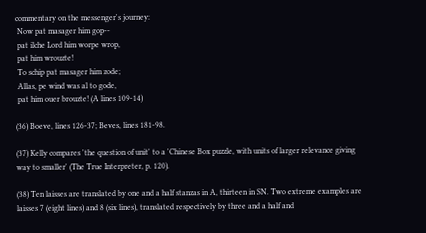commentary on the messenger's journey:
 Now pat masager him gop--
 pat ilche Lord him worpe wrop,
 pat him wrouzte!
 To schip pat masager him zode;
 Allas, pe wind was al to gode,
 pat him ouer brouzte! (A lines 109-14)

(36) Boeve, lines 126-37; Beves, lines 181-98.

(37) Kelly compares 'the question of unit' to a 'Chinese Box puzzle, with units of larger relevance giving way to smaller' (The True Interpreter, p. 120).

(38) Ten laisses are translated by one and a half stanzas in A, thirteen in SN. Two extreme examples are laisses 7 (eight lines) and 8 (six lines), translated respectively by three and a half and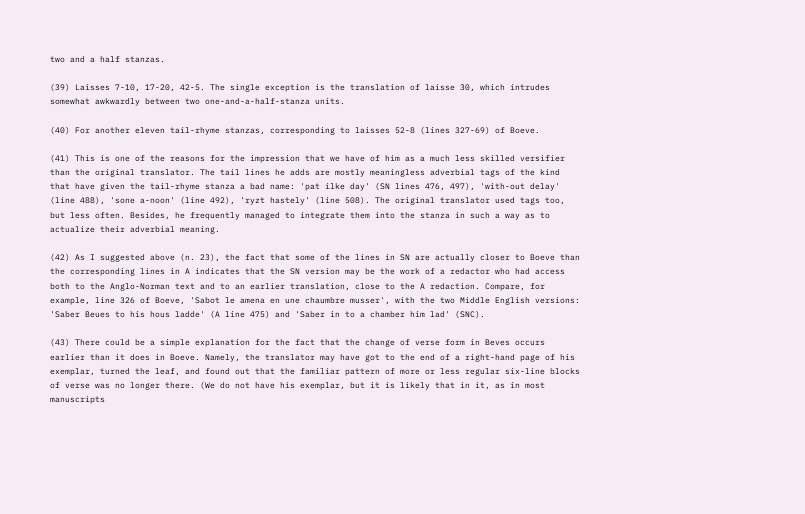two and a half stanzas.

(39) Laisses 7-10, 17-20, 42-5. The single exception is the translation of laisse 30, which intrudes somewhat awkwardly between two one-and-a-half-stanza units.

(40) For another eleven tail-rhyme stanzas, corresponding to laisses 52-8 (lines 327-69) of Boeve.

(41) This is one of the reasons for the impression that we have of him as a much less skilled versifier than the original translator. The tail lines he adds are mostly meaningless adverbial tags of the kind that have given the tail-rhyme stanza a bad name: 'pat ilke day' (SN lines 476, 497), 'with-out delay' (line 488), 'sone a-noon' (line 492), 'ryzt hastely' (line 508). The original translator used tags too, but less often. Besides, he frequently managed to integrate them into the stanza in such a way as to actualize their adverbial meaning.

(42) As I suggested above (n. 23), the fact that some of the lines in SN are actually closer to Boeve than the corresponding lines in A indicates that the SN version may be the work of a redactor who had access both to the Anglo-Norman text and to an earlier translation, close to the A redaction. Compare, for example, line 326 of Boeve, 'Sabot le amena en une chaumbre musser', with the two Middle English versions: 'Saber Beues to his hous ladde' (A line 475) and 'Saber in to a chamber him lad' (SNC).

(43) There could be a simple explanation for the fact that the change of verse form in Beves occurs earlier than it does in Boeve. Namely, the translator may have got to the end of a right-hand page of his exemplar, turned the leaf, and found out that the familiar pattern of more or less regular six-line blocks of verse was no longer there. (We do not have his exemplar, but it is likely that in it, as in most manuscripts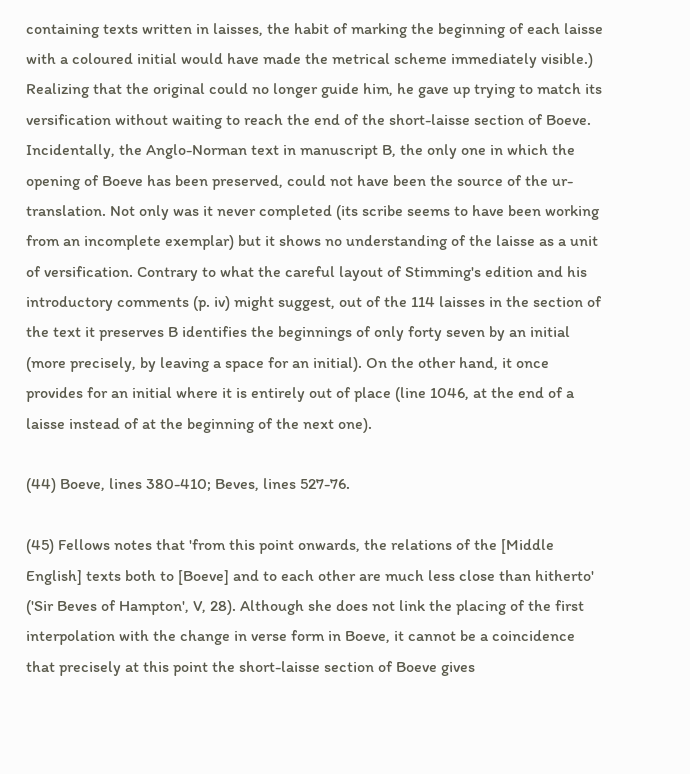containing texts written in laisses, the habit of marking the beginning of each laisse with a coloured initial would have made the metrical scheme immediately visible.) Realizing that the original could no longer guide him, he gave up trying to match its versification without waiting to reach the end of the short-laisse section of Boeve. Incidentally, the Anglo-Norman text in manuscript B, the only one in which the opening of Boeve has been preserved, could not have been the source of the ur-translation. Not only was it never completed (its scribe seems to have been working from an incomplete exemplar) but it shows no understanding of the laisse as a unit of versification. Contrary to what the careful layout of Stimming's edition and his introductory comments (p. iv) might suggest, out of the 114 laisses in the section of the text it preserves B identifies the beginnings of only forty seven by an initial (more precisely, by leaving a space for an initial). On the other hand, it once provides for an initial where it is entirely out of place (line 1046, at the end of a laisse instead of at the beginning of the next one).

(44) Boeve, lines 380-410; Beves, lines 527-76.

(45) Fellows notes that 'from this point onwards, the relations of the [Middle English] texts both to [Boeve] and to each other are much less close than hitherto' ('Sir Beves of Hampton', V, 28). Although she does not link the placing of the first interpolation with the change in verse form in Boeve, it cannot be a coincidence that precisely at this point the short-laisse section of Boeve gives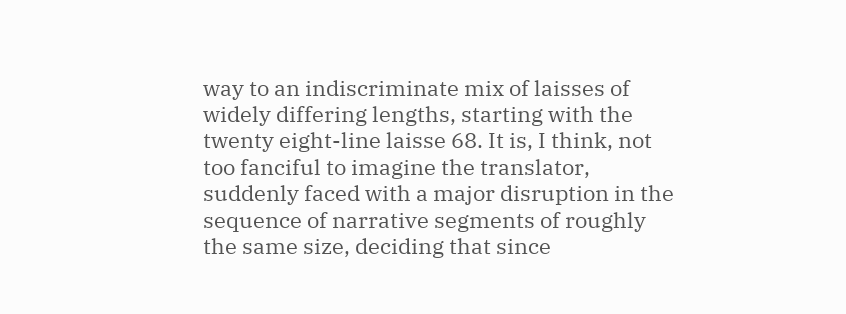way to an indiscriminate mix of laisses of widely differing lengths, starting with the twenty eight-line laisse 68. It is, I think, not too fanciful to imagine the translator, suddenly faced with a major disruption in the sequence of narrative segments of roughly the same size, deciding that since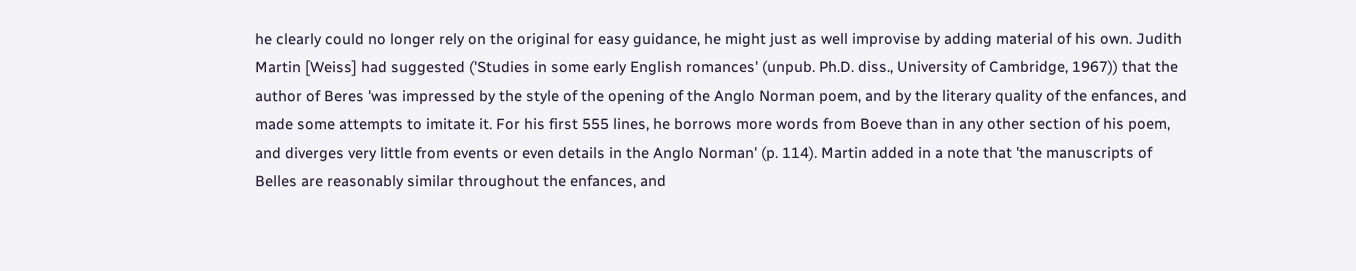he clearly could no longer rely on the original for easy guidance, he might just as well improvise by adding material of his own. Judith Martin [Weiss] had suggested ('Studies in some early English romances' (unpub. Ph.D. diss., University of Cambridge, 1967)) that the author of Beres 'was impressed by the style of the opening of the Anglo Norman poem, and by the literary quality of the enfances, and made some attempts to imitate it. For his first 555 lines, he borrows more words from Boeve than in any other section of his poem, and diverges very little from events or even details in the Anglo Norman' (p. 114). Martin added in a note that 'the manuscripts of Belles are reasonably similar throughout the enfances, and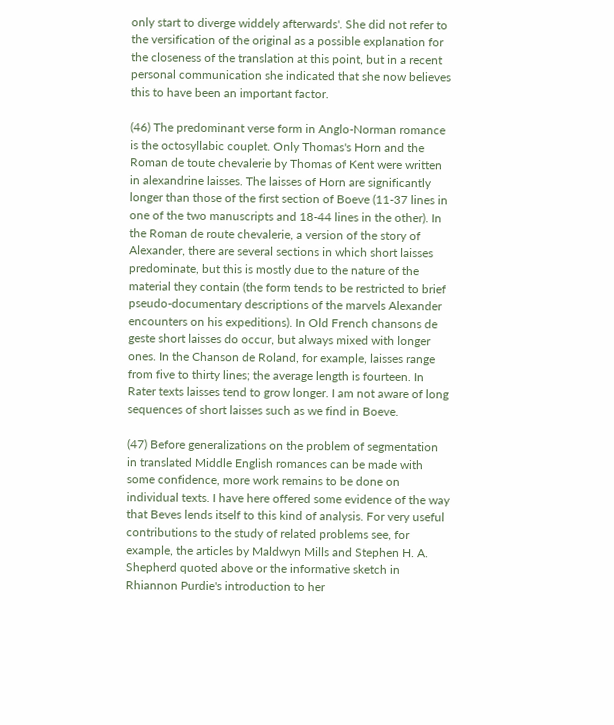only start to diverge widdely afterwards'. She did not refer to the versification of the original as a possible explanation for the closeness of the translation at this point, but in a recent personal communication she indicated that she now believes this to have been an important factor.

(46) The predominant verse form in Anglo-Norman romance is the octosyllabic couplet. Only Thomas's Horn and the Roman de toute chevalerie by Thomas of Kent were written in alexandrine laisses. The laisses of Horn are significantly longer than those of the first section of Boeve (11-37 lines in one of the two manuscripts and 18-44 lines in the other). In the Roman de route chevalerie, a version of the story of Alexander, there are several sections in which short laisses predominate, but this is mostly due to the nature of the material they contain (the form tends to be restricted to brief pseudo-documentary descriptions of the marvels Alexander encounters on his expeditions). In Old French chansons de geste short laisses do occur, but always mixed with longer ones. In the Chanson de Roland, for example, laisses range from five to thirty lines; the average length is fourteen. In Rater texts laisses tend to grow longer. I am not aware of long sequences of short laisses such as we find in Boeve.

(47) Before generalizations on the problem of segmentation in translated Middle English romances can be made with some confidence, more work remains to be done on individual texts. I have here offered some evidence of the way that Beves lends itself to this kind of analysis. For very useful contributions to the study of related problems see, for example, the articles by Maldwyn Mills and Stephen H. A. Shepherd quoted above or the informative sketch in Rhiannon Purdie's introduction to her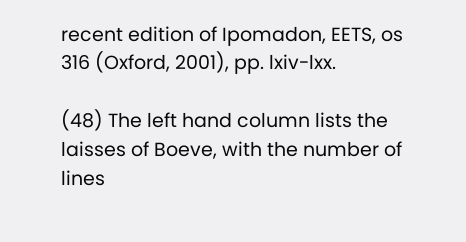recent edition of Ipomadon, EETS, os 316 (Oxford, 2001), pp. lxiv-lxx.

(48) The left hand column lists the laisses of Boeve, with the number of lines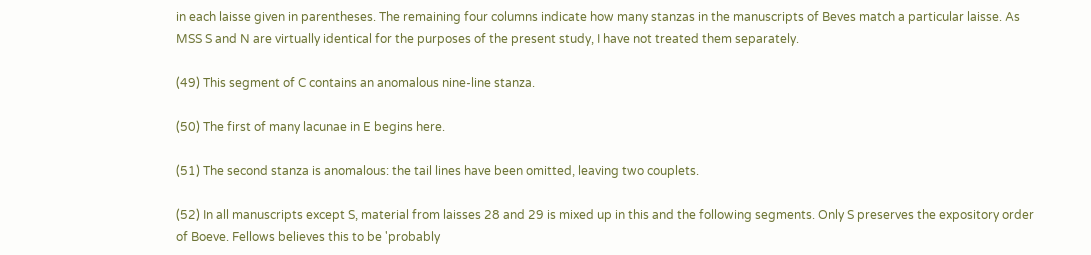in each laisse given in parentheses. The remaining four columns indicate how many stanzas in the manuscripts of Beves match a particular laisse. As MSS S and N are virtually identical for the purposes of the present study, I have not treated them separately.

(49) This segment of C contains an anomalous nine-line stanza.

(50) The first of many lacunae in E begins here.

(51) The second stanza is anomalous: the tail lines have been omitted, leaving two couplets.

(52) In all manuscripts except S, material from laisses 28 and 29 is mixed up in this and the following segments. Only S preserves the expository order of Boeve. Fellows believes this to be 'probably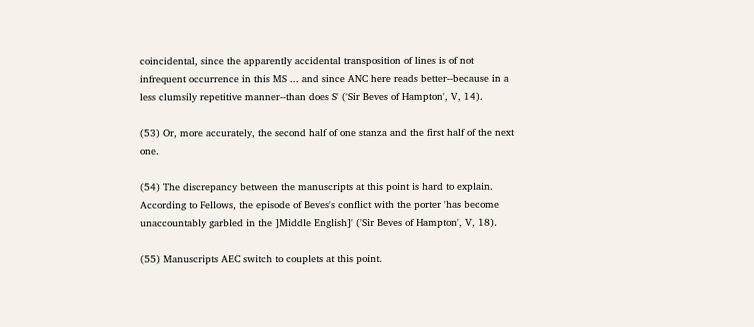coincidental, since the apparently accidental transposition of lines is of not infrequent occurrence in this MS ... and since ANC here reads better--because in a less clumsily repetitive manner--than does S' ('Sir Beves of Hampton', V, 14).

(53) Or, more accurately, the second half of one stanza and the first half of the next one.

(54) The discrepancy between the manuscripts at this point is hard to explain. According to Fellows, the episode of Beves's conflict with the porter 'has become unaccountably garbled in the ]Middle English]' ('Sir Beves of Hampton', V, 18).

(55) Manuscripts AEC switch to couplets at this point.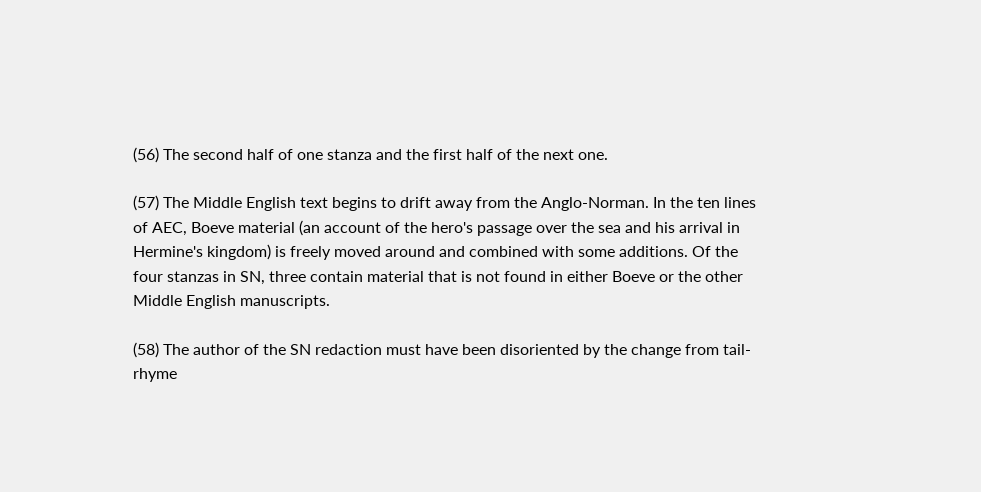(56) The second half of one stanza and the first half of the next one.

(57) The Middle English text begins to drift away from the Anglo-Norman. In the ten lines of AEC, Boeve material (an account of the hero's passage over the sea and his arrival in Hermine's kingdom) is freely moved around and combined with some additions. Of the four stanzas in SN, three contain material that is not found in either Boeve or the other Middle English manuscripts.

(58) The author of the SN redaction must have been disoriented by the change from tail-rhyme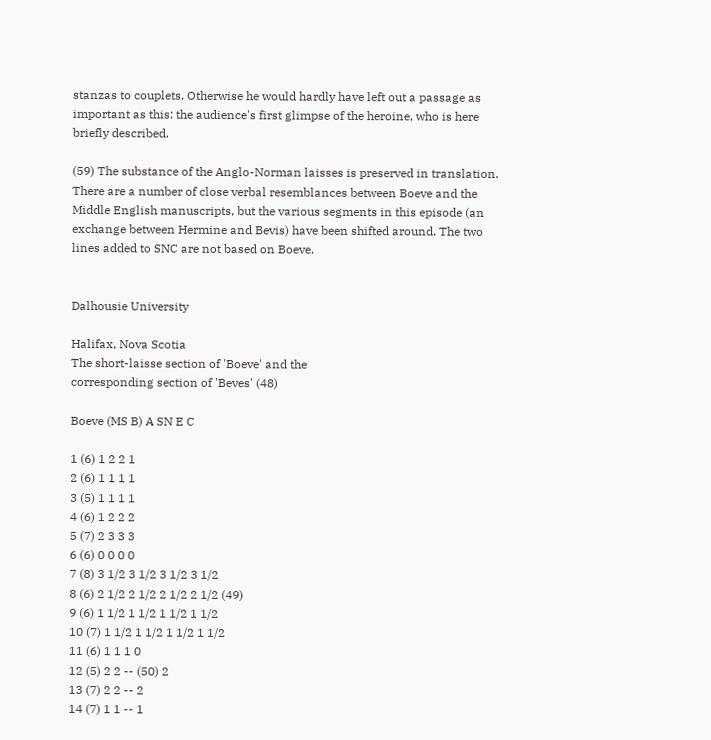stanzas to couplets. Otherwise he would hardly have left out a passage as important as this: the audience's first glimpse of the heroine, who is here briefly described.

(59) The substance of the Anglo-Norman laisses is preserved in translation. There are a number of close verbal resemblances between Boeve and the Middle English manuscripts, but the various segments in this episode (an exchange between Hermine and Bevis) have been shifted around. The two lines added to SNC are not based on Boeve.


Dalhousie University

Halifax, Nova Scotia
The short-laisse section of 'Boeve' and the
corresponding section of 'Beves' (48)

Boeve (MS B) A SN E C

1 (6) 1 2 2 1
2 (6) 1 1 1 1
3 (5) 1 1 1 1
4 (6) 1 2 2 2
5 (7) 2 3 3 3
6 (6) 0 0 0 0
7 (8) 3 1/2 3 1/2 3 1/2 3 1/2
8 (6) 2 1/2 2 1/2 2 1/2 2 1/2 (49)
9 (6) 1 1/2 1 1/2 1 1/2 1 1/2
10 (7) 1 1/2 1 1/2 1 1/2 1 1/2
11 (6) 1 1 1 0
12 (5) 2 2 -- (50) 2
13 (7) 2 2 -- 2
14 (7) 1 1 -- 1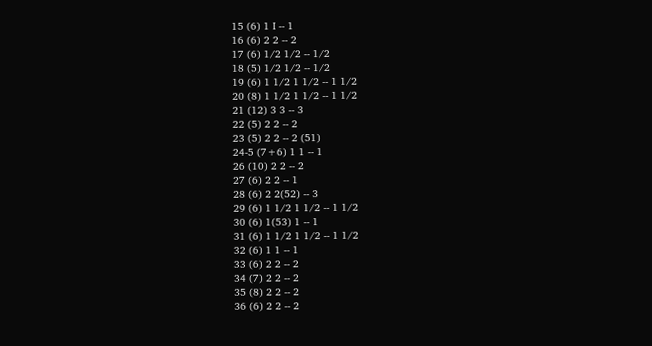15 (6) 1 I -- 1
16 (6) 2 2 -- 2
17 (6) 1/2 1/2 -- 1/2
18 (5) 1/2 1/2 -- 1/2
19 (6) 1 1/2 1 1/2 -- 1 1/2
20 (8) 1 1/2 1 1/2 -- 1 1/2
21 (12) 3 3 -- 3
22 (5) 2 2 -- 2
23 (5) 2 2 -- 2 (51)
24-5 (7+6) 1 1 -- 1
26 (10) 2 2 -- 2
27 (6) 2 2 -- 1
28 (6) 2 2(52) -- 3
29 (6) 1 1/2 1 1/2 -- 1 1/2
30 (6) 1(53) 1 -- 1
31 (6) 1 1/2 1 1/2 -- 1 1/2
32 (6) 1 1 -- 1
33 (6) 2 2 -- 2
34 (7) 2 2 -- 2
35 (8) 2 2 -- 2
36 (6) 2 2 -- 2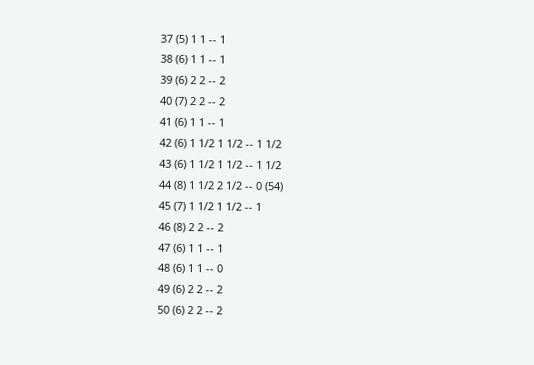37 (5) 1 1 -- 1
38 (6) 1 1 -- 1
39 (6) 2 2 -- 2
40 (7) 2 2 -- 2
41 (6) 1 1 -- 1
42 (6) 1 1/2 1 1/2 -- 1 1/2
43 (6) 1 1/2 1 1/2 -- 1 1/2
44 (8) 1 1/2 2 1/2 -- 0 (54)
45 (7) 1 1/2 1 1/2 -- 1
46 (8) 2 2 -- 2
47 (6) 1 1 -- 1
48 (6) 1 1 -- 0
49 (6) 2 2 -- 2
50 (6) 2 2 -- 2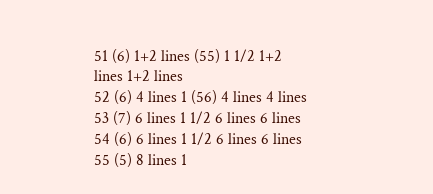51 (6) 1+2 lines (55) 1 1/2 1+2 lines 1+2 lines
52 (6) 4 lines 1 (56) 4 lines 4 lines
53 (7) 6 lines 1 1/2 6 lines 6 lines
54 (6) 6 lines 1 1/2 6 lines 6 lines
55 (5) 8 lines 1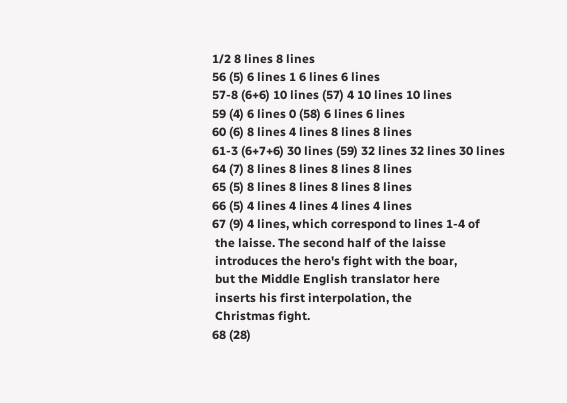1/2 8 lines 8 lines
56 (5) 6 lines 1 6 lines 6 lines
57-8 (6+6) 10 lines (57) 4 10 lines 10 lines
59 (4) 6 lines 0 (58) 6 lines 6 lines
60 (6) 8 lines 4 lines 8 lines 8 lines
61-3 (6+7+6) 30 lines (59) 32 lines 32 lines 30 lines
64 (7) 8 lines 8 lines 8 lines 8 lines
65 (5) 8 lines 8 lines 8 lines 8 lines
66 (5) 4 lines 4 lines 4 lines 4 lines
67 (9) 4 lines, which correspond to lines 1-4 of
 the laisse. The second half of the laisse
 introduces the hero's fight with the boar,
 but the Middle English translator here
 inserts his first interpolation, the
 Christmas fight.
68 (28)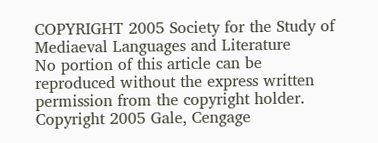COPYRIGHT 2005 Society for the Study of Mediaeval Languages and Literature
No portion of this article can be reproduced without the express written permission from the copyright holder.
Copyright 2005 Gale, Cengage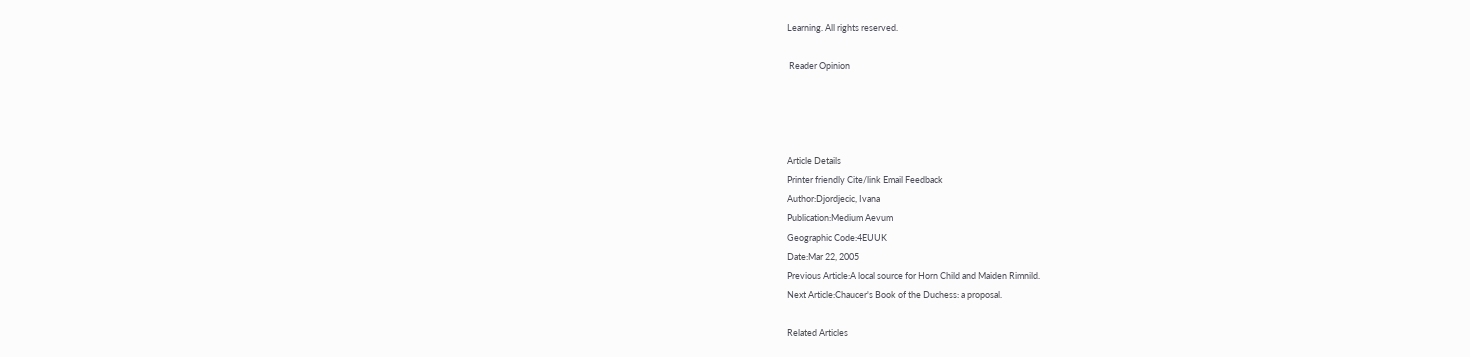Learning. All rights reserved.

 Reader Opinion




Article Details
Printer friendly Cite/link Email Feedback
Author:Djordjecic, Ivana
Publication:Medium Aevum
Geographic Code:4EUUK
Date:Mar 22, 2005
Previous Article:A local source for Horn Child and Maiden Rimnild.
Next Article:Chaucer's Book of the Duchess: a proposal.

Related Articles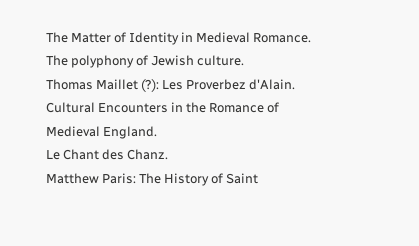The Matter of Identity in Medieval Romance.
The polyphony of Jewish culture.
Thomas Maillet (?): Les Proverbez d'Alain.
Cultural Encounters in the Romance of Medieval England.
Le Chant des Chanz.
Matthew Paris: The History of Saint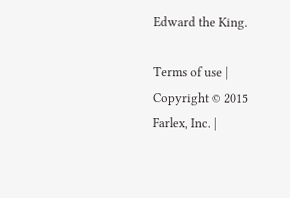Edward the King.

Terms of use | Copyright © 2015 Farlex, Inc. |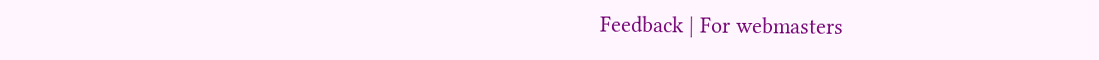Feedback | For webmasters